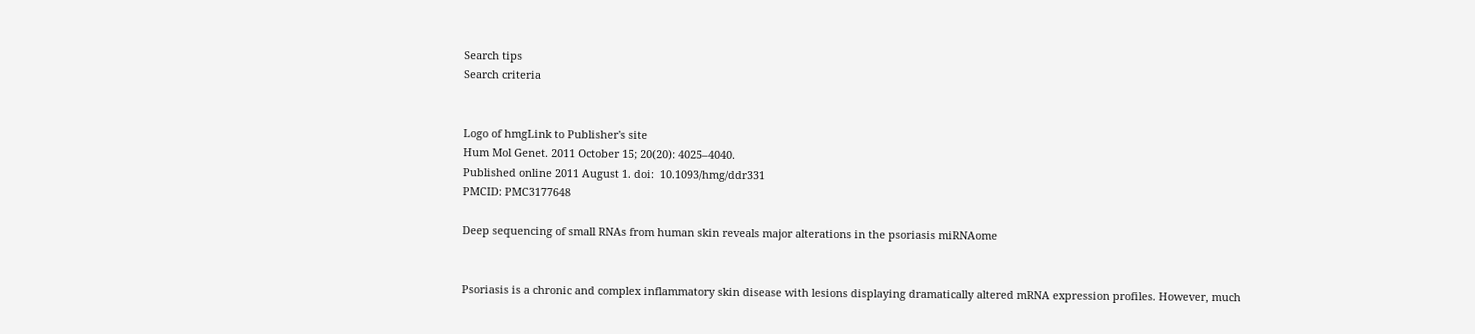Search tips
Search criteria


Logo of hmgLink to Publisher's site
Hum Mol Genet. 2011 October 15; 20(20): 4025–4040.
Published online 2011 August 1. doi:  10.1093/hmg/ddr331
PMCID: PMC3177648

Deep sequencing of small RNAs from human skin reveals major alterations in the psoriasis miRNAome


Psoriasis is a chronic and complex inflammatory skin disease with lesions displaying dramatically altered mRNA expression profiles. However, much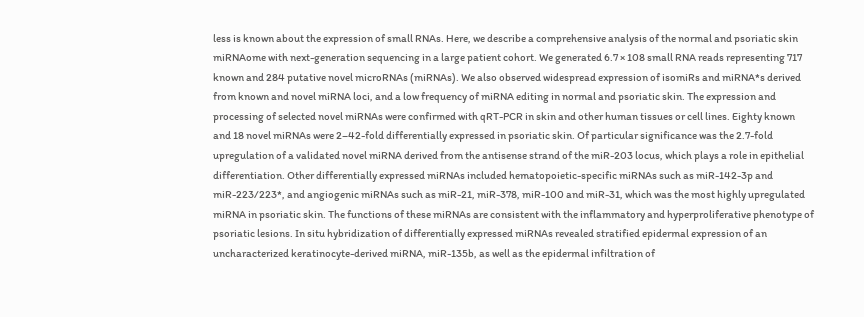less is known about the expression of small RNAs. Here, we describe a comprehensive analysis of the normal and psoriatic skin miRNAome with next-generation sequencing in a large patient cohort. We generated 6.7 × 108 small RNA reads representing 717 known and 284 putative novel microRNAs (miRNAs). We also observed widespread expression of isomiRs and miRNA*s derived from known and novel miRNA loci, and a low frequency of miRNA editing in normal and psoriatic skin. The expression and processing of selected novel miRNAs were confirmed with qRT-PCR in skin and other human tissues or cell lines. Eighty known and 18 novel miRNAs were 2–42-fold differentially expressed in psoriatic skin. Of particular significance was the 2.7-fold upregulation of a validated novel miRNA derived from the antisense strand of the miR-203 locus, which plays a role in epithelial differentiation. Other differentially expressed miRNAs included hematopoietic-specific miRNAs such as miR-142-3p and miR-223/223*, and angiogenic miRNAs such as miR-21, miR-378, miR-100 and miR-31, which was the most highly upregulated miRNA in psoriatic skin. The functions of these miRNAs are consistent with the inflammatory and hyperproliferative phenotype of psoriatic lesions. In situ hybridization of differentially expressed miRNAs revealed stratified epidermal expression of an uncharacterized keratinocyte-derived miRNA, miR-135b, as well as the epidermal infiltration of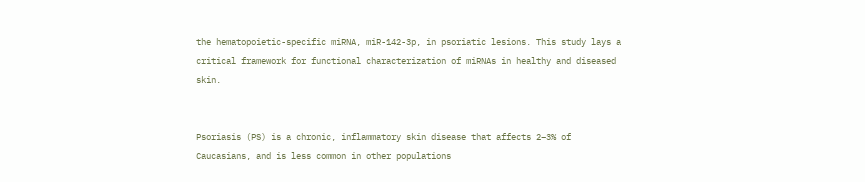the hematopoietic-specific miRNA, miR-142-3p, in psoriatic lesions. This study lays a critical framework for functional characterization of miRNAs in healthy and diseased skin.


Psoriasis (PS) is a chronic, inflammatory skin disease that affects 2–3% of Caucasians, and is less common in other populations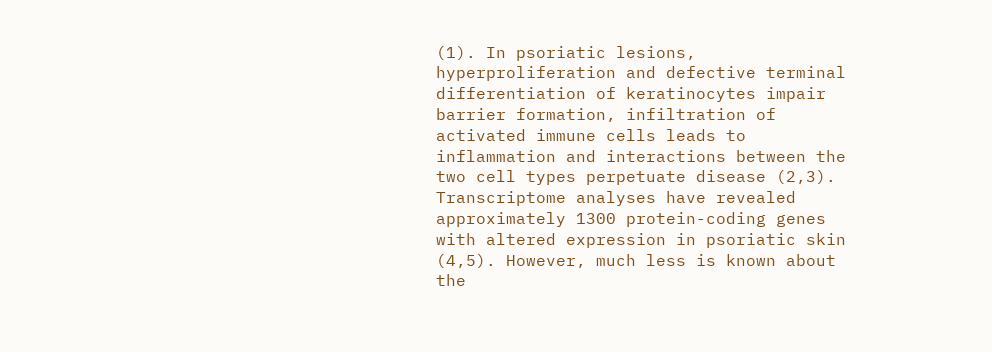(1). In psoriatic lesions, hyperproliferation and defective terminal differentiation of keratinocytes impair barrier formation, infiltration of activated immune cells leads to inflammation and interactions between the two cell types perpetuate disease (2,3). Transcriptome analyses have revealed approximately 1300 protein-coding genes with altered expression in psoriatic skin (4,5). However, much less is known about the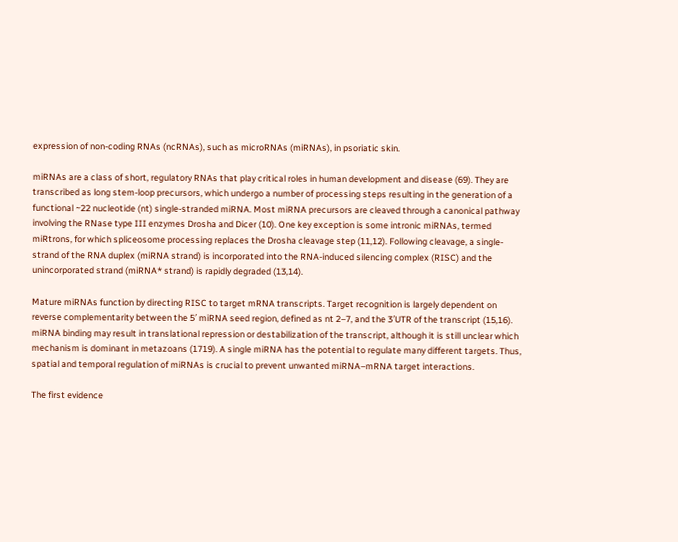expression of non-coding RNAs (ncRNAs), such as microRNAs (miRNAs), in psoriatic skin.

miRNAs are a class of short, regulatory RNAs that play critical roles in human development and disease (69). They are transcribed as long stem-loop precursors, which undergo a number of processing steps resulting in the generation of a functional ~22 nucleotide (nt) single-stranded miRNA. Most miRNA precursors are cleaved through a canonical pathway involving the RNase type III enzymes Drosha and Dicer (10). One key exception is some intronic miRNAs, termed miRtrons, for which spliceosome processing replaces the Drosha cleavage step (11,12). Following cleavage, a single-strand of the RNA duplex (miRNA strand) is incorporated into the RNA-induced silencing complex (RISC) and the unincorporated strand (miRNA* strand) is rapidly degraded (13,14).

Mature miRNAs function by directing RISC to target mRNA transcripts. Target recognition is largely dependent on reverse complementarity between the 5′ miRNA seed region, defined as nt 2–7, and the 3′UTR of the transcript (15,16). miRNA binding may result in translational repression or destabilization of the transcript, although it is still unclear which mechanism is dominant in metazoans (1719). A single miRNA has the potential to regulate many different targets. Thus, spatial and temporal regulation of miRNAs is crucial to prevent unwanted miRNA–mRNA target interactions.

The first evidence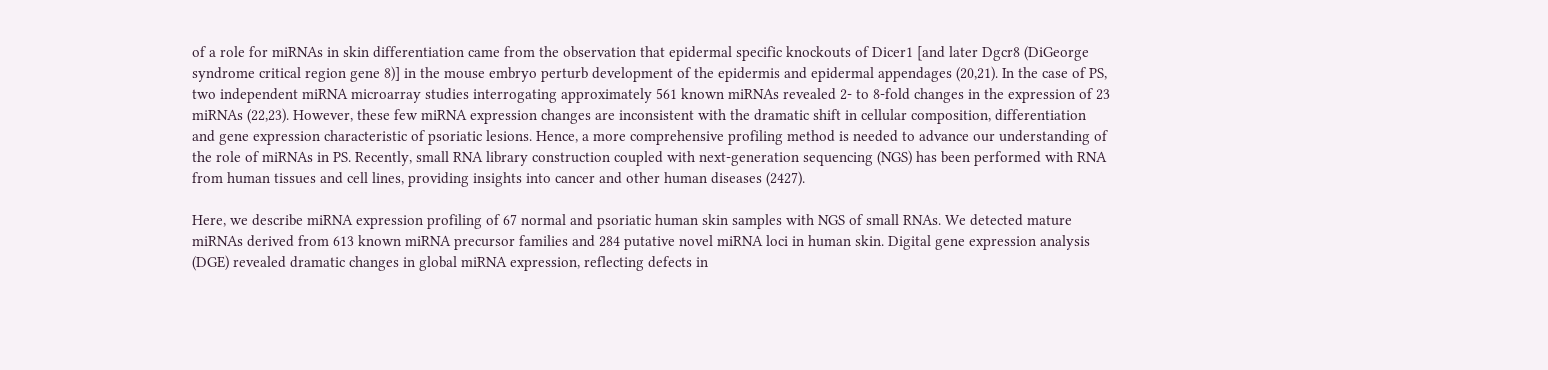of a role for miRNAs in skin differentiation came from the observation that epidermal specific knockouts of Dicer1 [and later Dgcr8 (DiGeorge syndrome critical region gene 8)] in the mouse embryo perturb development of the epidermis and epidermal appendages (20,21). In the case of PS, two independent miRNA microarray studies interrogating approximately 561 known miRNAs revealed 2- to 8-fold changes in the expression of 23 miRNAs (22,23). However, these few miRNA expression changes are inconsistent with the dramatic shift in cellular composition, differentiation and gene expression characteristic of psoriatic lesions. Hence, a more comprehensive profiling method is needed to advance our understanding of the role of miRNAs in PS. Recently, small RNA library construction coupled with next-generation sequencing (NGS) has been performed with RNA from human tissues and cell lines, providing insights into cancer and other human diseases (2427).

Here, we describe miRNA expression profiling of 67 normal and psoriatic human skin samples with NGS of small RNAs. We detected mature miRNAs derived from 613 known miRNA precursor families and 284 putative novel miRNA loci in human skin. Digital gene expression analysis (DGE) revealed dramatic changes in global miRNA expression, reflecting defects in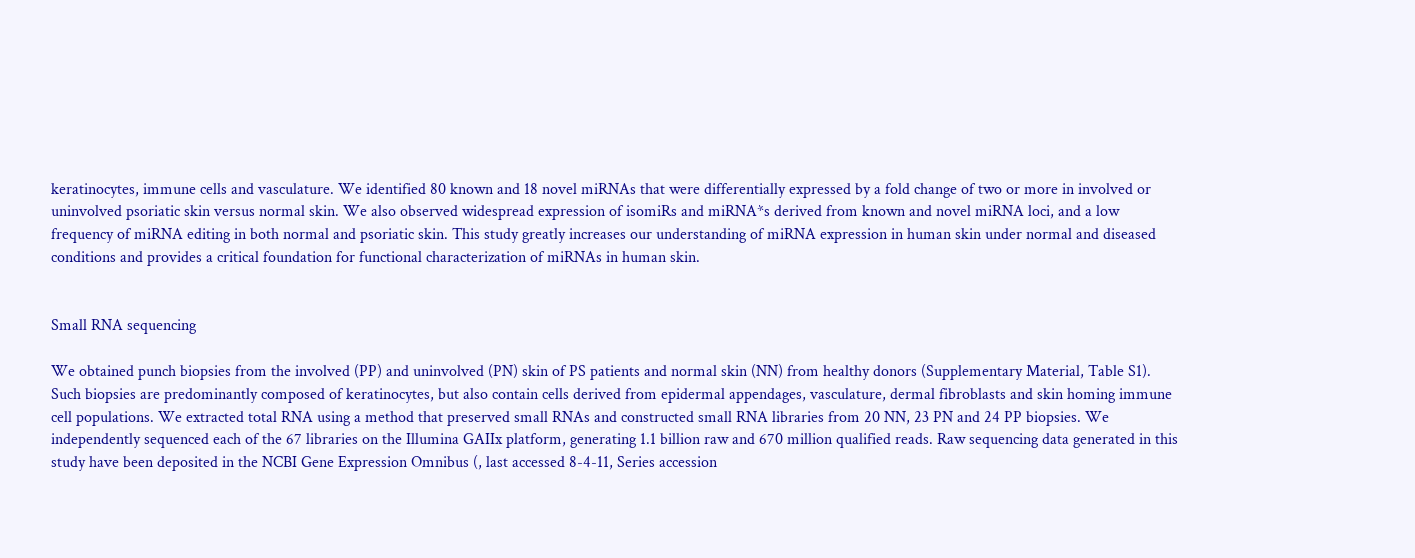keratinocytes, immune cells and vasculature. We identified 80 known and 18 novel miRNAs that were differentially expressed by a fold change of two or more in involved or uninvolved psoriatic skin versus normal skin. We also observed widespread expression of isomiRs and miRNA*s derived from known and novel miRNA loci, and a low frequency of miRNA editing in both normal and psoriatic skin. This study greatly increases our understanding of miRNA expression in human skin under normal and diseased conditions and provides a critical foundation for functional characterization of miRNAs in human skin.


Small RNA sequencing

We obtained punch biopsies from the involved (PP) and uninvolved (PN) skin of PS patients and normal skin (NN) from healthy donors (Supplementary Material, Table S1). Such biopsies are predominantly composed of keratinocytes, but also contain cells derived from epidermal appendages, vasculature, dermal fibroblasts and skin homing immune cell populations. We extracted total RNA using a method that preserved small RNAs and constructed small RNA libraries from 20 NN, 23 PN and 24 PP biopsies. We independently sequenced each of the 67 libraries on the Illumina GAIIx platform, generating 1.1 billion raw and 670 million qualified reads. Raw sequencing data generated in this study have been deposited in the NCBI Gene Expression Omnibus (, last accessed 8-4-11, Series accession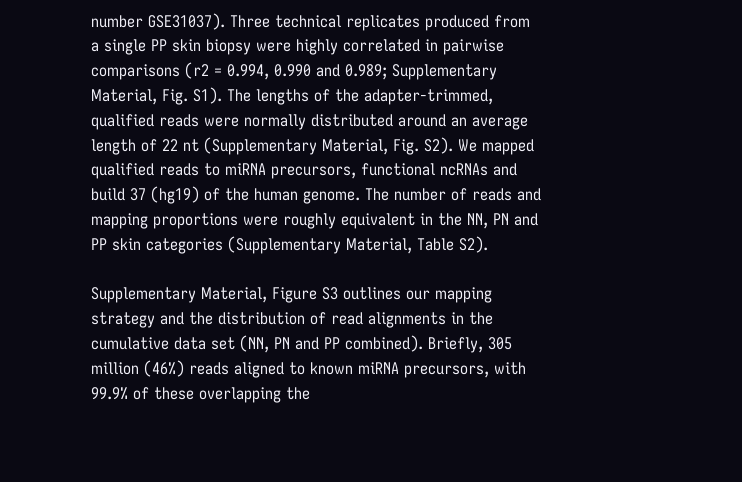number GSE31037). Three technical replicates produced from a single PP skin biopsy were highly correlated in pairwise comparisons (r2 = 0.994, 0.990 and 0.989; Supplementary Material, Fig. S1). The lengths of the adapter-trimmed, qualified reads were normally distributed around an average length of 22 nt (Supplementary Material, Fig. S2). We mapped qualified reads to miRNA precursors, functional ncRNAs and build 37 (hg19) of the human genome. The number of reads and mapping proportions were roughly equivalent in the NN, PN and PP skin categories (Supplementary Material, Table S2).

Supplementary Material, Figure S3 outlines our mapping strategy and the distribution of read alignments in the cumulative data set (NN, PN and PP combined). Briefly, 305 million (46%) reads aligned to known miRNA precursors, with 99.9% of these overlapping the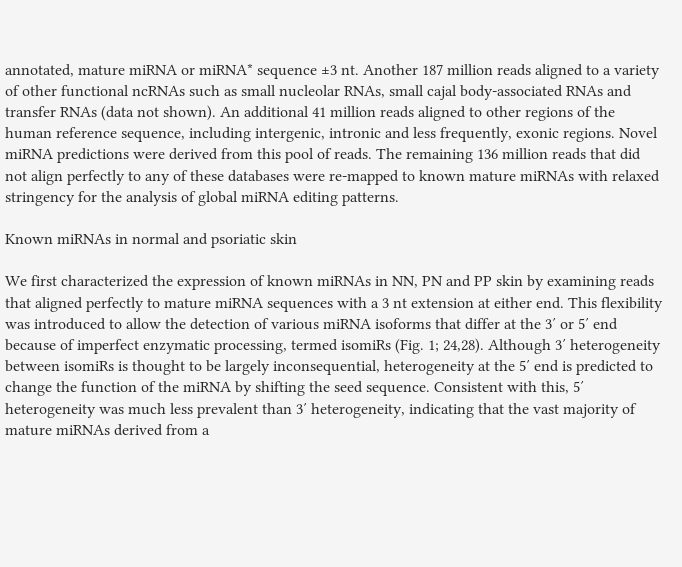annotated, mature miRNA or miRNA* sequence ±3 nt. Another 187 million reads aligned to a variety of other functional ncRNAs such as small nucleolar RNAs, small cajal body-associated RNAs and transfer RNAs (data not shown). An additional 41 million reads aligned to other regions of the human reference sequence, including intergenic, intronic and less frequently, exonic regions. Novel miRNA predictions were derived from this pool of reads. The remaining 136 million reads that did not align perfectly to any of these databases were re-mapped to known mature miRNAs with relaxed stringency for the analysis of global miRNA editing patterns.

Known miRNAs in normal and psoriatic skin

We first characterized the expression of known miRNAs in NN, PN and PP skin by examining reads that aligned perfectly to mature miRNA sequences with a 3 nt extension at either end. This flexibility was introduced to allow the detection of various miRNA isoforms that differ at the 3′ or 5′ end because of imperfect enzymatic processing, termed isomiRs (Fig. 1; 24,28). Although 3′ heterogeneity between isomiRs is thought to be largely inconsequential, heterogeneity at the 5′ end is predicted to change the function of the miRNA by shifting the seed sequence. Consistent with this, 5′ heterogeneity was much less prevalent than 3′ heterogeneity, indicating that the vast majority of mature miRNAs derived from a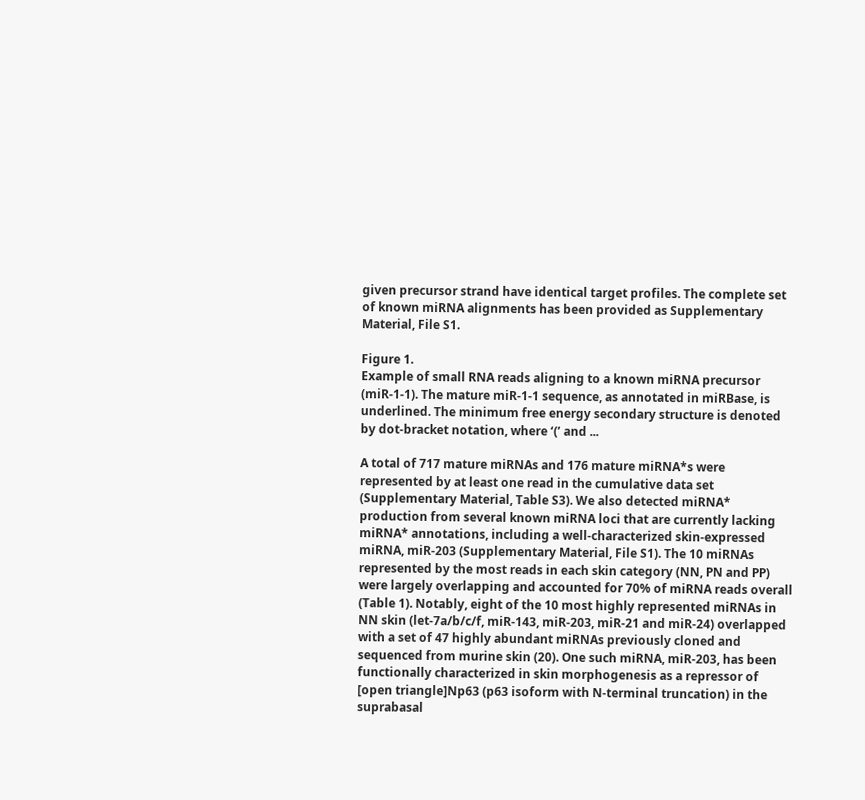given precursor strand have identical target profiles. The complete set of known miRNA alignments has been provided as Supplementary Material, File S1.

Figure 1.
Example of small RNA reads aligning to a known miRNA precursor (miR-1-1). The mature miR-1-1 sequence, as annotated in miRBase, is underlined. The minimum free energy secondary structure is denoted by dot-bracket notation, where ‘(’ and ...

A total of 717 mature miRNAs and 176 mature miRNA*s were represented by at least one read in the cumulative data set (Supplementary Material, Table S3). We also detected miRNA* production from several known miRNA loci that are currently lacking miRNA* annotations, including a well-characterized skin-expressed miRNA, miR-203 (Supplementary Material, File S1). The 10 miRNAs represented by the most reads in each skin category (NN, PN and PP) were largely overlapping and accounted for 70% of miRNA reads overall (Table 1). Notably, eight of the 10 most highly represented miRNAs in NN skin (let-7a/b/c/f, miR-143, miR-203, miR-21 and miR-24) overlapped with a set of 47 highly abundant miRNAs previously cloned and sequenced from murine skin (20). One such miRNA, miR-203, has been functionally characterized in skin morphogenesis as a repressor of [open triangle]Np63 (p63 isoform with N-terminal truncation) in the suprabasal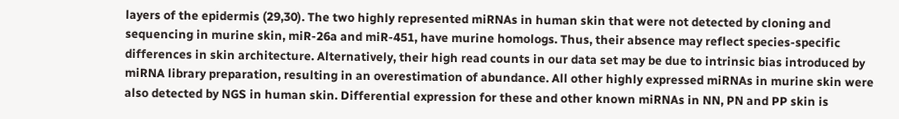layers of the epidermis (29,30). The two highly represented miRNAs in human skin that were not detected by cloning and sequencing in murine skin, miR-26a and miR-451, have murine homologs. Thus, their absence may reflect species-specific differences in skin architecture. Alternatively, their high read counts in our data set may be due to intrinsic bias introduced by miRNA library preparation, resulting in an overestimation of abundance. All other highly expressed miRNAs in murine skin were also detected by NGS in human skin. Differential expression for these and other known miRNAs in NN, PN and PP skin is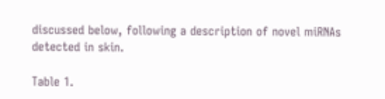discussed below, following a description of novel miRNAs detected in skin.

Table 1.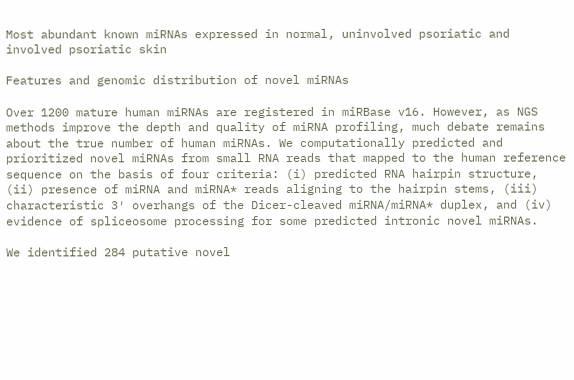Most abundant known miRNAs expressed in normal, uninvolved psoriatic and involved psoriatic skin

Features and genomic distribution of novel miRNAs

Over 1200 mature human miRNAs are registered in miRBase v16. However, as NGS methods improve the depth and quality of miRNA profiling, much debate remains about the true number of human miRNAs. We computationally predicted and prioritized novel miRNAs from small RNA reads that mapped to the human reference sequence on the basis of four criteria: (i) predicted RNA hairpin structure, (ii) presence of miRNA and miRNA* reads aligning to the hairpin stems, (iii) characteristic 3′ overhangs of the Dicer-cleaved miRNA/miRNA* duplex, and (iv) evidence of spliceosome processing for some predicted intronic novel miRNAs.

We identified 284 putative novel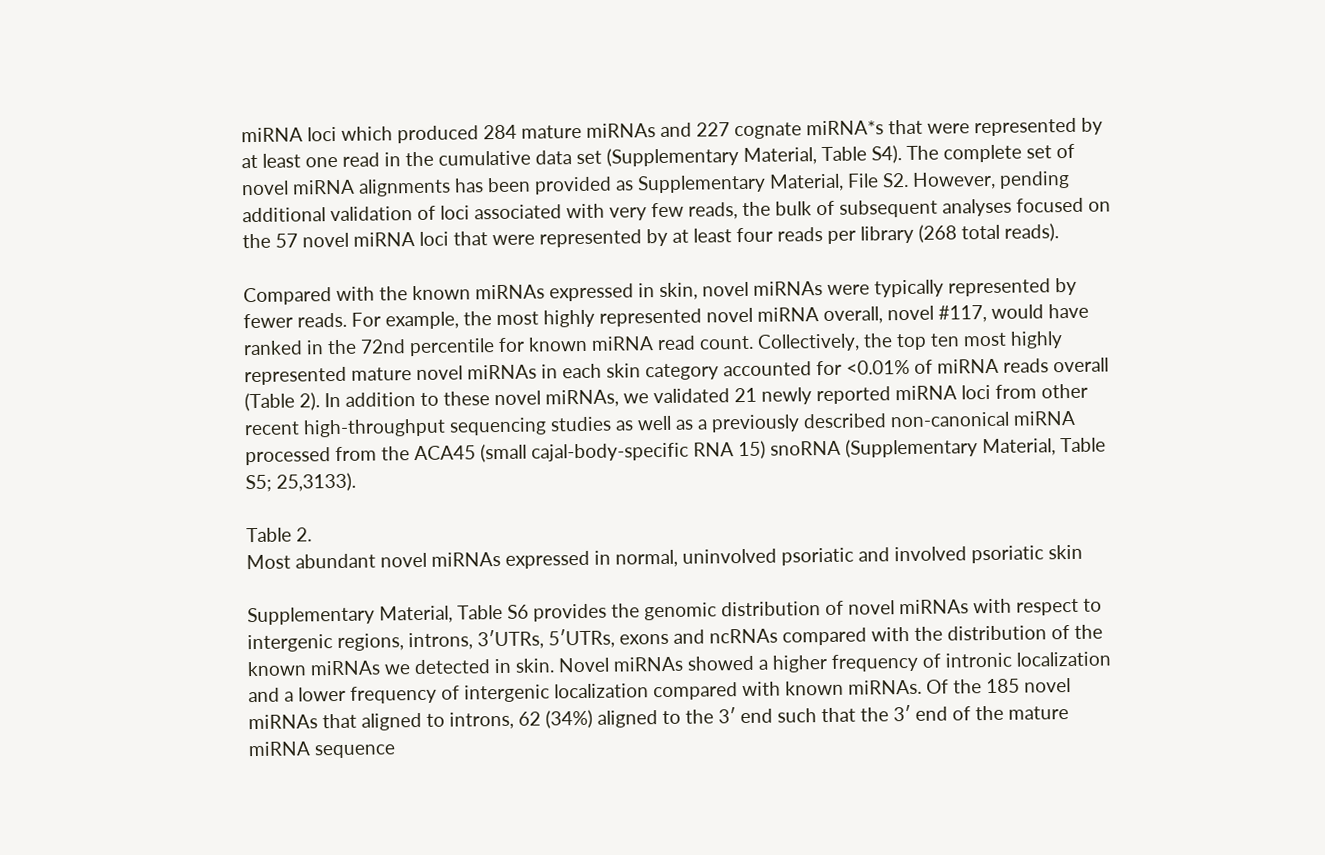miRNA loci which produced 284 mature miRNAs and 227 cognate miRNA*s that were represented by at least one read in the cumulative data set (Supplementary Material, Table S4). The complete set of novel miRNA alignments has been provided as Supplementary Material, File S2. However, pending additional validation of loci associated with very few reads, the bulk of subsequent analyses focused on the 57 novel miRNA loci that were represented by at least four reads per library (268 total reads).

Compared with the known miRNAs expressed in skin, novel miRNAs were typically represented by fewer reads. For example, the most highly represented novel miRNA overall, novel #117, would have ranked in the 72nd percentile for known miRNA read count. Collectively, the top ten most highly represented mature novel miRNAs in each skin category accounted for <0.01% of miRNA reads overall (Table 2). In addition to these novel miRNAs, we validated 21 newly reported miRNA loci from other recent high-throughput sequencing studies as well as a previously described non-canonical miRNA processed from the ACA45 (small cajal-body-specific RNA 15) snoRNA (Supplementary Material, Table S5; 25,3133).

Table 2.
Most abundant novel miRNAs expressed in normal, uninvolved psoriatic and involved psoriatic skin

Supplementary Material, Table S6 provides the genomic distribution of novel miRNAs with respect to intergenic regions, introns, 3′UTRs, 5′UTRs, exons and ncRNAs compared with the distribution of the known miRNAs we detected in skin. Novel miRNAs showed a higher frequency of intronic localization and a lower frequency of intergenic localization compared with known miRNAs. Of the 185 novel miRNAs that aligned to introns, 62 (34%) aligned to the 3′ end such that the 3′ end of the mature miRNA sequence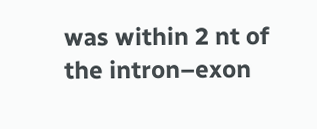was within 2 nt of the intron–exon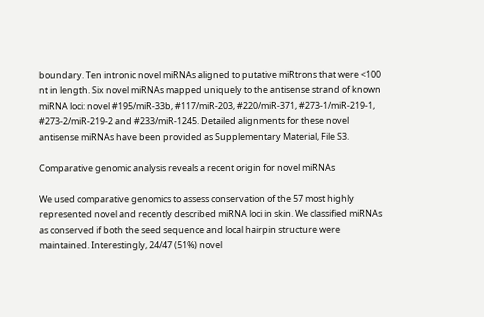boundary. Ten intronic novel miRNAs aligned to putative miRtrons that were <100 nt in length. Six novel miRNAs mapped uniquely to the antisense strand of known miRNA loci: novel #195/miR-33b, #117/miR-203, #220/miR-371, #273-1/miR-219-1, #273-2/miR-219-2 and #233/miR-1245. Detailed alignments for these novel antisense miRNAs have been provided as Supplementary Material, File S3.

Comparative genomic analysis reveals a recent origin for novel miRNAs

We used comparative genomics to assess conservation of the 57 most highly represented novel and recently described miRNA loci in skin. We classified miRNAs as conserved if both the seed sequence and local hairpin structure were maintained. Interestingly, 24/47 (51%) novel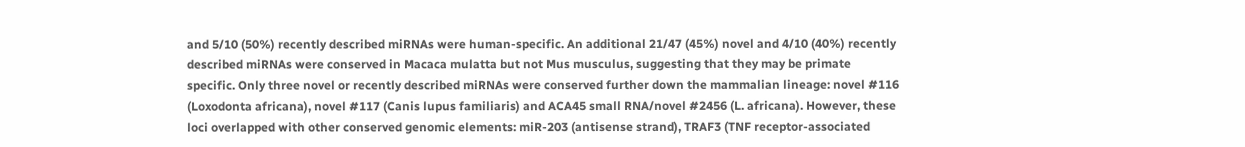and 5/10 (50%) recently described miRNAs were human-specific. An additional 21/47 (45%) novel and 4/10 (40%) recently described miRNAs were conserved in Macaca mulatta but not Mus musculus, suggesting that they may be primate specific. Only three novel or recently described miRNAs were conserved further down the mammalian lineage: novel #116 (Loxodonta africana), novel #117 (Canis lupus familiaris) and ACA45 small RNA/novel #2456 (L. africana). However, these loci overlapped with other conserved genomic elements: miR-203 (antisense strand), TRAF3 (TNF receptor-associated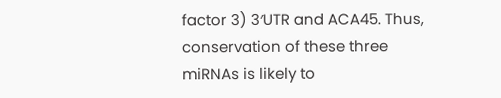factor 3) 3′UTR and ACA45. Thus, conservation of these three miRNAs is likely to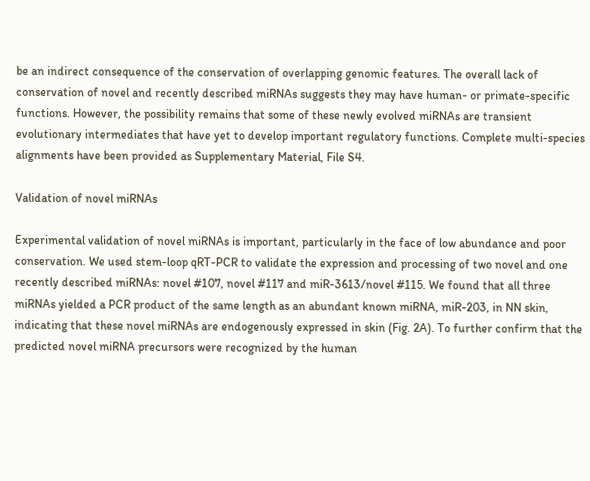be an indirect consequence of the conservation of overlapping genomic features. The overall lack of conservation of novel and recently described miRNAs suggests they may have human- or primate-specific functions. However, the possibility remains that some of these newly evolved miRNAs are transient evolutionary intermediates that have yet to develop important regulatory functions. Complete multi-species alignments have been provided as Supplementary Material, File S4.

Validation of novel miRNAs

Experimental validation of novel miRNAs is important, particularly in the face of low abundance and poor conservation. We used stem-loop qRT-PCR to validate the expression and processing of two novel and one recently described miRNAs: novel #107, novel #117 and miR-3613/novel #115. We found that all three miRNAs yielded a PCR product of the same length as an abundant known miRNA, miR-203, in NN skin, indicating that these novel miRNAs are endogenously expressed in skin (Fig. 2A). To further confirm that the predicted novel miRNA precursors were recognized by the human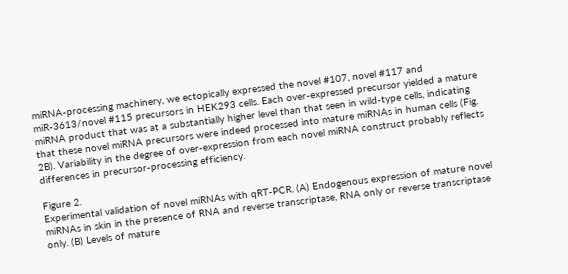miRNA-processing machinery, we ectopically expressed the novel #107, novel #117 and miR-3613/novel #115 precursors in HEK293 cells. Each over-expressed precursor yielded a mature miRNA product that was at a substantially higher level than that seen in wild-type cells, indicating that these novel miRNA precursors were indeed processed into mature miRNAs in human cells (Fig. 2B). Variability in the degree of over-expression from each novel miRNA construct probably reflects differences in precursor-processing efficiency.

Figure 2.
Experimental validation of novel miRNAs with qRT-PCR. (A) Endogenous expression of mature novel miRNAs in skin in the presence of RNA and reverse transcriptase, RNA only or reverse transcriptase only. (B) Levels of mature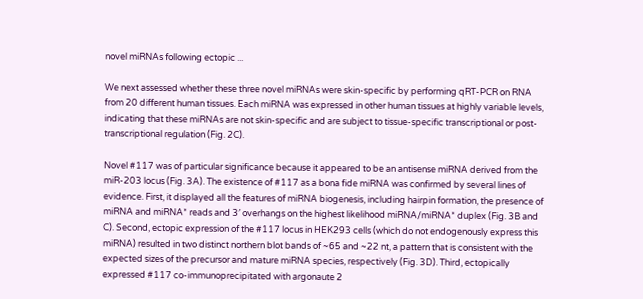novel miRNAs following ectopic ...

We next assessed whether these three novel miRNAs were skin-specific by performing qRT-PCR on RNA from 20 different human tissues. Each miRNA was expressed in other human tissues at highly variable levels, indicating that these miRNAs are not skin-specific and are subject to tissue-specific transcriptional or post-transcriptional regulation (Fig. 2C).

Novel #117 was of particular significance because it appeared to be an antisense miRNA derived from the miR-203 locus (Fig. 3A). The existence of #117 as a bona fide miRNA was confirmed by several lines of evidence. First, it displayed all the features of miRNA biogenesis, including hairpin formation, the presence of miRNA and miRNA* reads and 3′ overhangs on the highest likelihood miRNA/miRNA* duplex (Fig. 3B and C). Second, ectopic expression of the #117 locus in HEK293 cells (which do not endogenously express this miRNA) resulted in two distinct northern blot bands of ~65 and ~22 nt, a pattern that is consistent with the expected sizes of the precursor and mature miRNA species, respectively (Fig. 3D). Third, ectopically expressed #117 co-immunoprecipitated with argonaute 2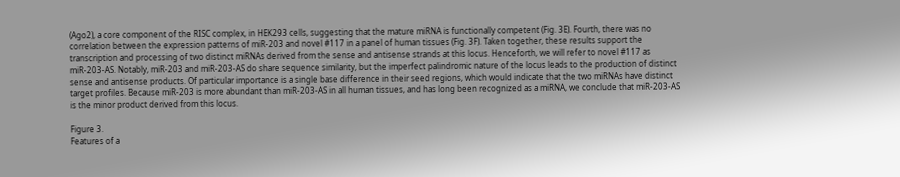(Ago2), a core component of the RISC complex, in HEK293 cells, suggesting that the mature miRNA is functionally competent (Fig. 3E). Fourth, there was no correlation between the expression patterns of miR-203 and novel #117 in a panel of human tissues (Fig. 3F). Taken together, these results support the transcription and processing of two distinct miRNAs derived from the sense and antisense strands at this locus. Henceforth, we will refer to novel #117 as miR-203-AS. Notably, miR-203 and miR-203-AS do share sequence similarity, but the imperfect palindromic nature of the locus leads to the production of distinct sense and antisense products. Of particular importance is a single base difference in their seed regions, which would indicate that the two miRNAs have distinct target profiles. Because miR-203 is more abundant than miR-203-AS in all human tissues, and has long been recognized as a miRNA, we conclude that miR-203-AS is the minor product derived from this locus.

Figure 3.
Features of a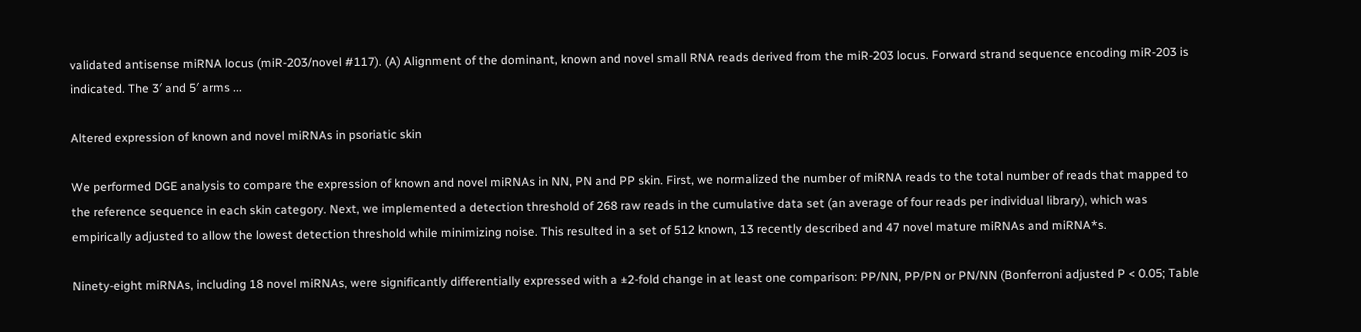validated antisense miRNA locus (miR-203/novel #117). (A) Alignment of the dominant, known and novel small RNA reads derived from the miR-203 locus. Forward strand sequence encoding miR-203 is indicated. The 3′ and 5′ arms ...

Altered expression of known and novel miRNAs in psoriatic skin

We performed DGE analysis to compare the expression of known and novel miRNAs in NN, PN and PP skin. First, we normalized the number of miRNA reads to the total number of reads that mapped to the reference sequence in each skin category. Next, we implemented a detection threshold of 268 raw reads in the cumulative data set (an average of four reads per individual library), which was empirically adjusted to allow the lowest detection threshold while minimizing noise. This resulted in a set of 512 known, 13 recently described and 47 novel mature miRNAs and miRNA*s.

Ninety-eight miRNAs, including 18 novel miRNAs, were significantly differentially expressed with a ±2-fold change in at least one comparison: PP/NN, PP/PN or PN/NN (Bonferroni adjusted P < 0.05; Table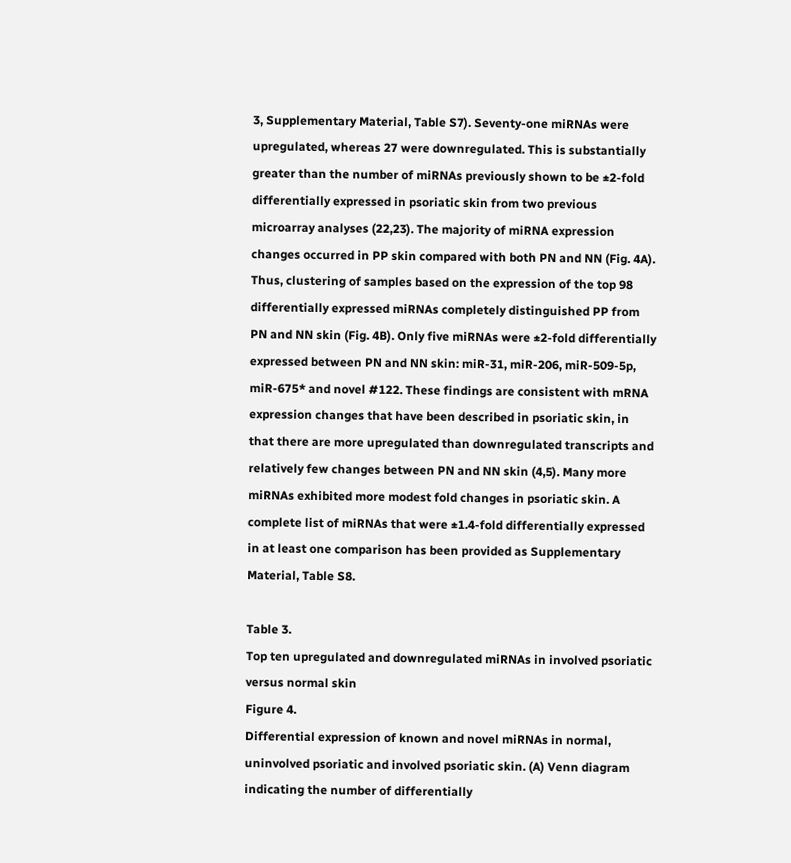3, Supplementary Material, Table S7). Seventy-one miRNAs were upregulated, whereas 27 were downregulated. This is substantially greater than the number of miRNAs previously shown to be ±2-fold differentially expressed in psoriatic skin from two previous microarray analyses (22,23). The majority of miRNA expression changes occurred in PP skin compared with both PN and NN (Fig. 4A). Thus, clustering of samples based on the expression of the top 98 differentially expressed miRNAs completely distinguished PP from PN and NN skin (Fig. 4B). Only five miRNAs were ±2-fold differentially expressed between PN and NN skin: miR-31, miR-206, miR-509-5p, miR-675* and novel #122. These findings are consistent with mRNA expression changes that have been described in psoriatic skin, in that there are more upregulated than downregulated transcripts and relatively few changes between PN and NN skin (4,5). Many more miRNAs exhibited more modest fold changes in psoriatic skin. A complete list of miRNAs that were ±1.4-fold differentially expressed in at least one comparison has been provided as Supplementary Material, Table S8.

Table 3.
Top ten upregulated and downregulated miRNAs in involved psoriatic versus normal skin
Figure 4.
Differential expression of known and novel miRNAs in normal, uninvolved psoriatic and involved psoriatic skin. (A) Venn diagram indicating the number of differentially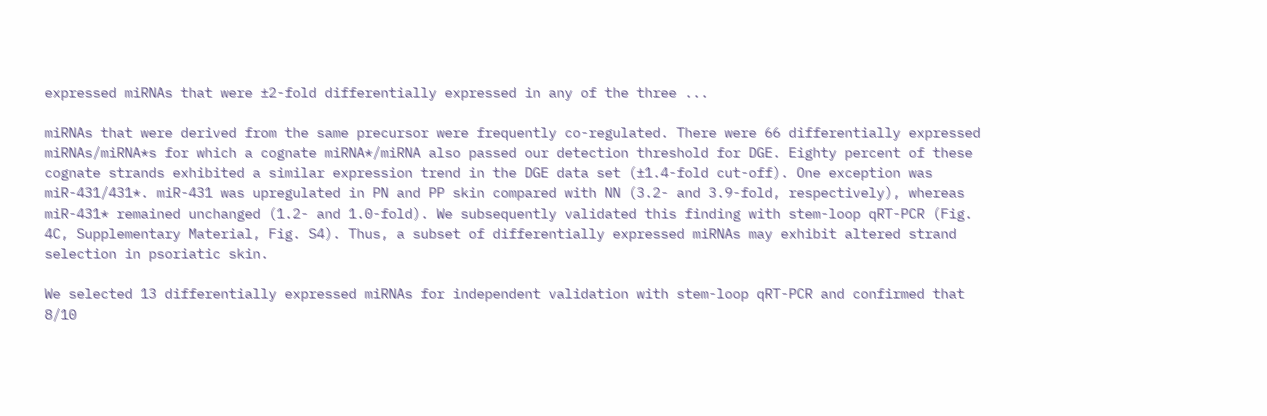expressed miRNAs that were ±2-fold differentially expressed in any of the three ...

miRNAs that were derived from the same precursor were frequently co-regulated. There were 66 differentially expressed miRNAs/miRNA*s for which a cognate miRNA*/miRNA also passed our detection threshold for DGE. Eighty percent of these cognate strands exhibited a similar expression trend in the DGE data set (±1.4-fold cut-off). One exception was miR-431/431*. miR-431 was upregulated in PN and PP skin compared with NN (3.2- and 3.9-fold, respectively), whereas miR-431* remained unchanged (1.2- and 1.0-fold). We subsequently validated this finding with stem-loop qRT-PCR (Fig. 4C, Supplementary Material, Fig. S4). Thus, a subset of differentially expressed miRNAs may exhibit altered strand selection in psoriatic skin.

We selected 13 differentially expressed miRNAs for independent validation with stem-loop qRT-PCR and confirmed that 8/10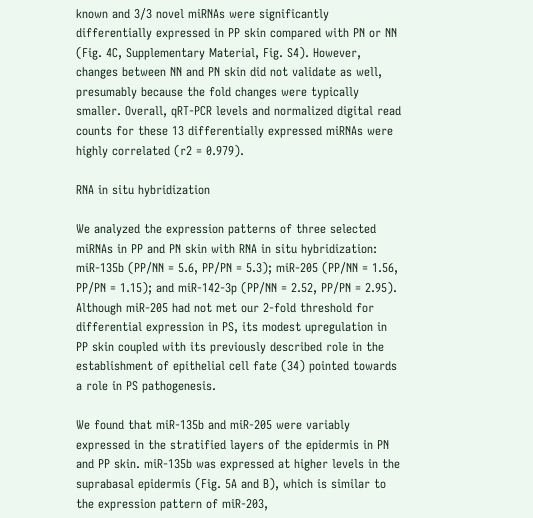known and 3/3 novel miRNAs were significantly differentially expressed in PP skin compared with PN or NN (Fig. 4C, Supplementary Material, Fig. S4). However, changes between NN and PN skin did not validate as well, presumably because the fold changes were typically smaller. Overall, qRT-PCR levels and normalized digital read counts for these 13 differentially expressed miRNAs were highly correlated (r2 = 0.979).

RNA in situ hybridization

We analyzed the expression patterns of three selected miRNAs in PP and PN skin with RNA in situ hybridization: miR-135b (PP/NN = 5.6, PP/PN = 5.3); miR-205 (PP/NN = 1.56, PP/PN = 1.15); and miR-142-3p (PP/NN = 2.52, PP/PN = 2.95). Although miR-205 had not met our 2-fold threshold for differential expression in PS, its modest upregulation in PP skin coupled with its previously described role in the establishment of epithelial cell fate (34) pointed towards a role in PS pathogenesis.

We found that miR-135b and miR-205 were variably expressed in the stratified layers of the epidermis in PN and PP skin. miR-135b was expressed at higher levels in the suprabasal epidermis (Fig. 5A and B), which is similar to the expression pattern of miR-203,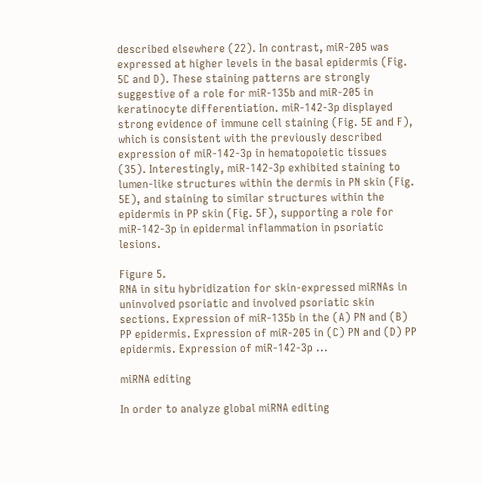described elsewhere (22). In contrast, miR-205 was expressed at higher levels in the basal epidermis (Fig. 5C and D). These staining patterns are strongly suggestive of a role for miR-135b and miR-205 in keratinocyte differentiation. miR-142-3p displayed strong evidence of immune cell staining (Fig. 5E and F), which is consistent with the previously described expression of miR-142-3p in hematopoietic tissues (35). Interestingly, miR-142-3p exhibited staining to lumen-like structures within the dermis in PN skin (Fig. 5E), and staining to similar structures within the epidermis in PP skin (Fig. 5F), supporting a role for miR-142-3p in epidermal inflammation in psoriatic lesions.

Figure 5.
RNA in situ hybridization for skin-expressed miRNAs in uninvolved psoriatic and involved psoriatic skin sections. Expression of miR-135b in the (A) PN and (B) PP epidermis. Expression of miR-205 in (C) PN and (D) PP epidermis. Expression of miR-142-3p ...

miRNA editing

In order to analyze global miRNA editing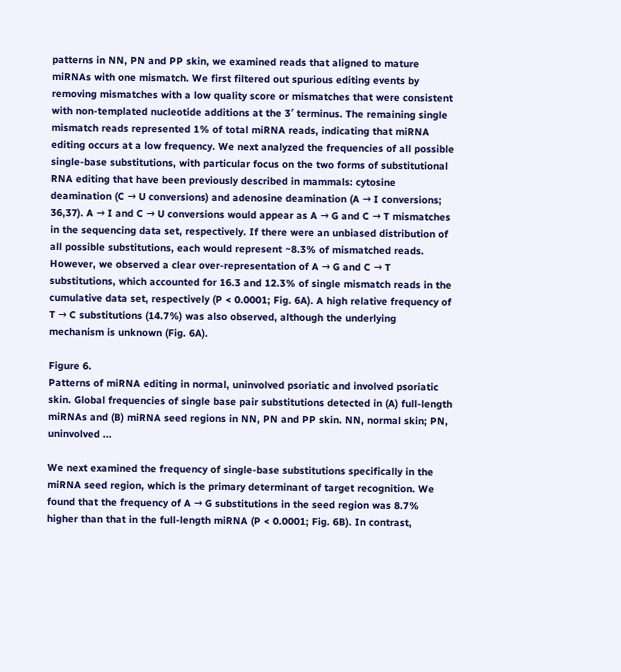patterns in NN, PN and PP skin, we examined reads that aligned to mature miRNAs with one mismatch. We first filtered out spurious editing events by removing mismatches with a low quality score or mismatches that were consistent with non-templated nucleotide additions at the 3′ terminus. The remaining single mismatch reads represented 1% of total miRNA reads, indicating that miRNA editing occurs at a low frequency. We next analyzed the frequencies of all possible single-base substitutions, with particular focus on the two forms of substitutional RNA editing that have been previously described in mammals: cytosine deamination (C → U conversions) and adenosine deamination (A → I conversions; 36,37). A → I and C → U conversions would appear as A → G and C → T mismatches in the sequencing data set, respectively. If there were an unbiased distribution of all possible substitutions, each would represent ~8.3% of mismatched reads. However, we observed a clear over-representation of A → G and C → T substitutions, which accounted for 16.3 and 12.3% of single mismatch reads in the cumulative data set, respectively (P < 0.0001; Fig. 6A). A high relative frequency of T → C substitutions (14.7%) was also observed, although the underlying mechanism is unknown (Fig. 6A).

Figure 6.
Patterns of miRNA editing in normal, uninvolved psoriatic and involved psoriatic skin. Global frequencies of single base pair substitutions detected in (A) full-length miRNAs and (B) miRNA seed regions in NN, PN and PP skin. NN, normal skin; PN, uninvolved ...

We next examined the frequency of single-base substitutions specifically in the miRNA seed region, which is the primary determinant of target recognition. We found that the frequency of A → G substitutions in the seed region was 8.7% higher than that in the full-length miRNA (P < 0.0001; Fig. 6B). In contrast,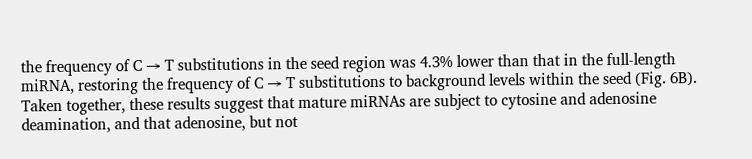the frequency of C → T substitutions in the seed region was 4.3% lower than that in the full-length miRNA, restoring the frequency of C → T substitutions to background levels within the seed (Fig. 6B). Taken together, these results suggest that mature miRNAs are subject to cytosine and adenosine deamination, and that adenosine, but not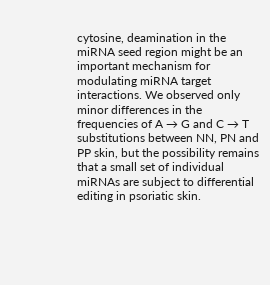cytosine, deamination in the miRNA seed region might be an important mechanism for modulating miRNA target interactions. We observed only minor differences in the frequencies of A → G and C → T substitutions between NN, PN and PP skin, but the possibility remains that a small set of individual miRNAs are subject to differential editing in psoriatic skin.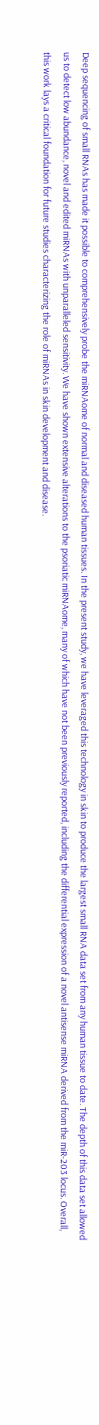Deep sequencing of small RNAs has made it possible to comprehensively probe the miRNAome of normal and diseased human tissues. In the present study, we have leveraged this technology in skin to produce the largest small RNA data set from any human tissue to date. The depth of this data set allowed us to detect low abundance, novel and edited miRNAs with unparalleled sensitivity. We have shown extensive alterations to the psoriatic miRNAome, many of which have not been previously reported, including the differential expression of a novel antisense miRNA derived from the miR-203 locus. Overall, this work lays a critical foundation for future studies characterizing the role of miRNAs in skin development and disease.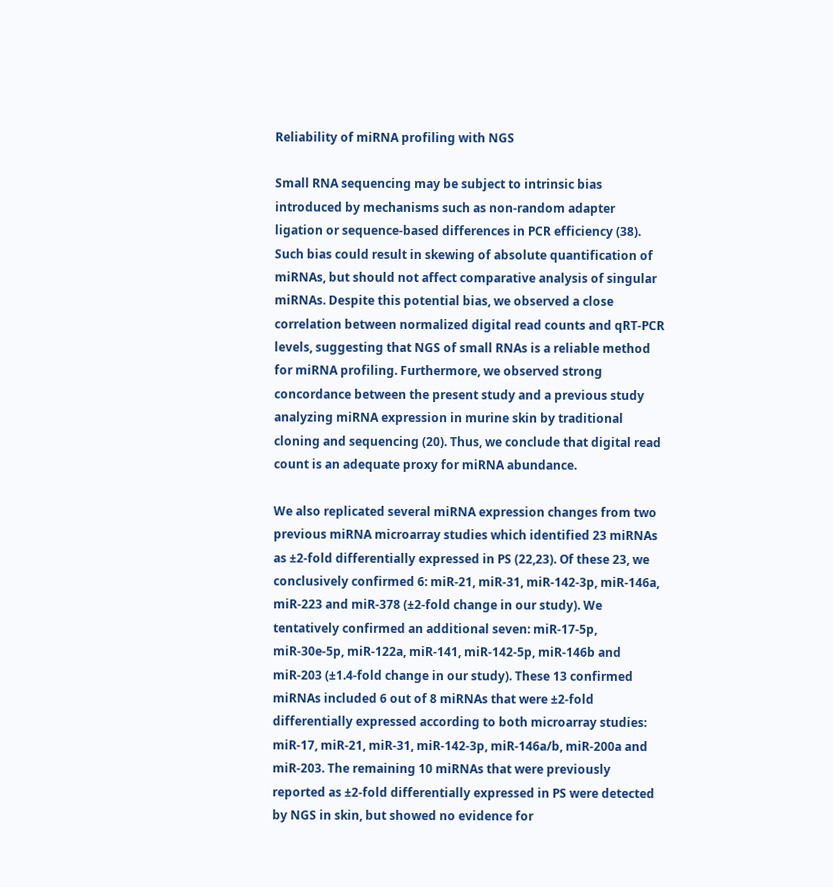Reliability of miRNA profiling with NGS

Small RNA sequencing may be subject to intrinsic bias introduced by mechanisms such as non-random adapter ligation or sequence-based differences in PCR efficiency (38). Such bias could result in skewing of absolute quantification of miRNAs, but should not affect comparative analysis of singular miRNAs. Despite this potential bias, we observed a close correlation between normalized digital read counts and qRT-PCR levels, suggesting that NGS of small RNAs is a reliable method for miRNA profiling. Furthermore, we observed strong concordance between the present study and a previous study analyzing miRNA expression in murine skin by traditional cloning and sequencing (20). Thus, we conclude that digital read count is an adequate proxy for miRNA abundance.

We also replicated several miRNA expression changes from two previous miRNA microarray studies which identified 23 miRNAs as ±2-fold differentially expressed in PS (22,23). Of these 23, we conclusively confirmed 6: miR-21, miR-31, miR-142-3p, miR-146a, miR-223 and miR-378 (±2-fold change in our study). We tentatively confirmed an additional seven: miR-17-5p, miR-30e-5p, miR-122a, miR-141, miR-142-5p, miR-146b and miR-203 (±1.4-fold change in our study). These 13 confirmed miRNAs included 6 out of 8 miRNAs that were ±2-fold differentially expressed according to both microarray studies: miR-17, miR-21, miR-31, miR-142-3p, miR-146a/b, miR-200a and miR-203. The remaining 10 miRNAs that were previously reported as ±2-fold differentially expressed in PS were detected by NGS in skin, but showed no evidence for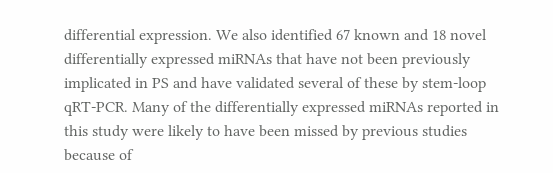differential expression. We also identified 67 known and 18 novel differentially expressed miRNAs that have not been previously implicated in PS and have validated several of these by stem-loop qRT-PCR. Many of the differentially expressed miRNAs reported in this study were likely to have been missed by previous studies because of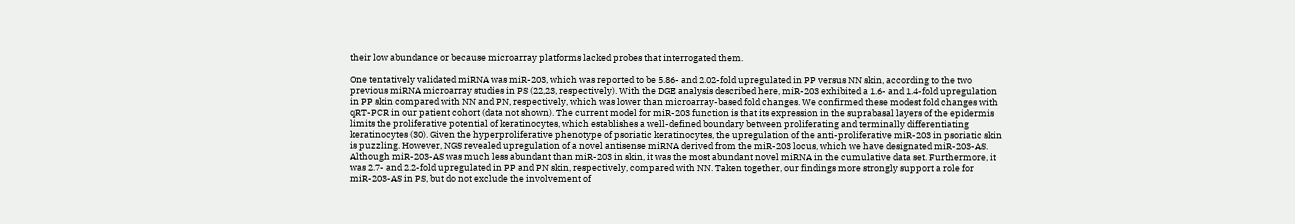their low abundance or because microarray platforms lacked probes that interrogated them.

One tentatively validated miRNA was miR-203, which was reported to be 5.86- and 2.02-fold upregulated in PP versus NN skin, according to the two previous miRNA microarray studies in PS (22,23, respectively). With the DGE analysis described here, miR-203 exhibited a 1.6- and 1.4-fold upregulation in PP skin compared with NN and PN, respectively, which was lower than microarray-based fold changes. We confirmed these modest fold changes with qRT-PCR in our patient cohort (data not shown). The current model for miR-203 function is that its expression in the suprabasal layers of the epidermis limits the proliferative potential of keratinocytes, which establishes a well-defined boundary between proliferating and terminally differentiating keratinocytes (30). Given the hyperproliferative phenotype of psoriatic keratinocytes, the upregulation of the anti-proliferative miR-203 in psoriatic skin is puzzling. However, NGS revealed upregulation of a novel antisense miRNA derived from the miR-203 locus, which we have designated miR-203-AS. Although miR-203-AS was much less abundant than miR-203 in skin, it was the most abundant novel miRNA in the cumulative data set. Furthermore, it was 2.7- and 2.2-fold upregulated in PP and PN skin, respectively, compared with NN. Taken together, our findings more strongly support a role for miR-203-AS in PS, but do not exclude the involvement of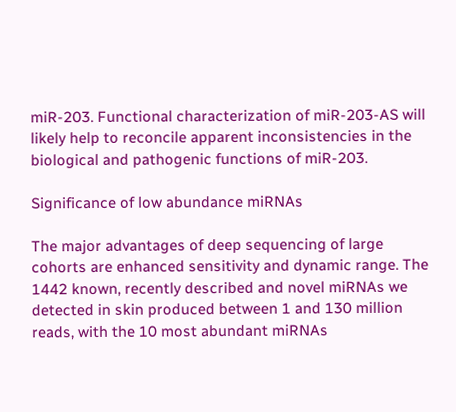miR-203. Functional characterization of miR-203-AS will likely help to reconcile apparent inconsistencies in the biological and pathogenic functions of miR-203.

Significance of low abundance miRNAs

The major advantages of deep sequencing of large cohorts are enhanced sensitivity and dynamic range. The 1442 known, recently described and novel miRNAs we detected in skin produced between 1 and 130 million reads, with the 10 most abundant miRNAs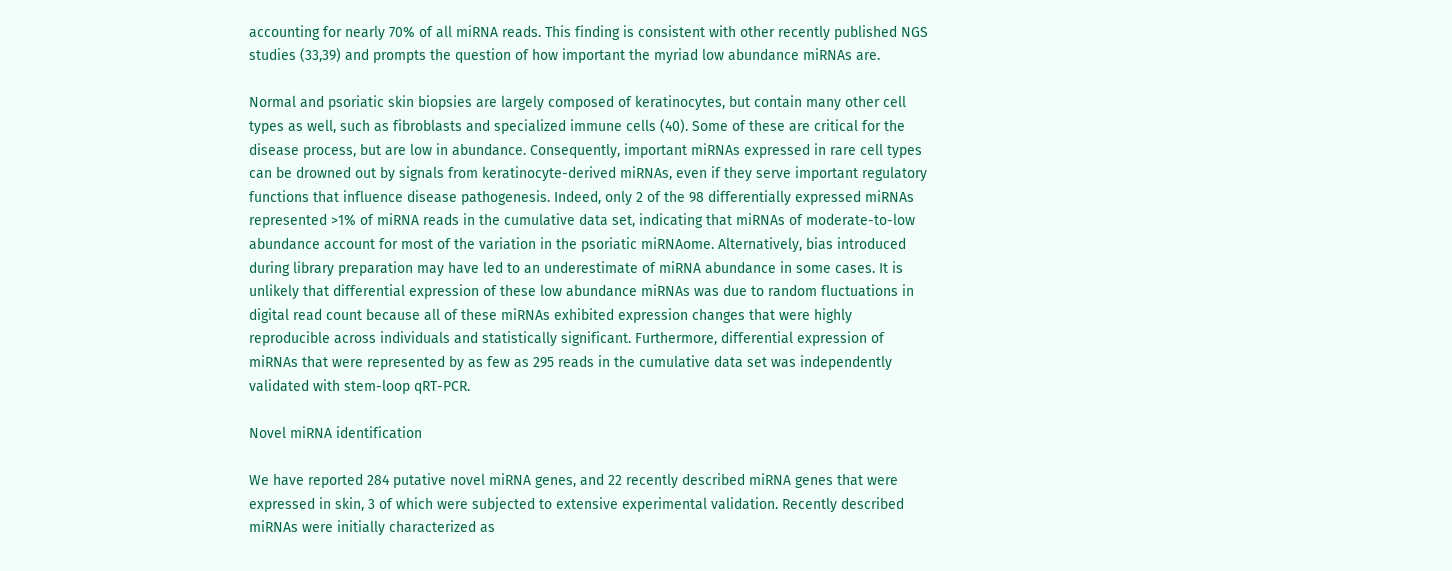accounting for nearly 70% of all miRNA reads. This finding is consistent with other recently published NGS studies (33,39) and prompts the question of how important the myriad low abundance miRNAs are.

Normal and psoriatic skin biopsies are largely composed of keratinocytes, but contain many other cell types as well, such as fibroblasts and specialized immune cells (40). Some of these are critical for the disease process, but are low in abundance. Consequently, important miRNAs expressed in rare cell types can be drowned out by signals from keratinocyte-derived miRNAs, even if they serve important regulatory functions that influence disease pathogenesis. Indeed, only 2 of the 98 differentially expressed miRNAs represented >1% of miRNA reads in the cumulative data set, indicating that miRNAs of moderate-to-low abundance account for most of the variation in the psoriatic miRNAome. Alternatively, bias introduced during library preparation may have led to an underestimate of miRNA abundance in some cases. It is unlikely that differential expression of these low abundance miRNAs was due to random fluctuations in digital read count because all of these miRNAs exhibited expression changes that were highly reproducible across individuals and statistically significant. Furthermore, differential expression of miRNAs that were represented by as few as 295 reads in the cumulative data set was independently validated with stem-loop qRT-PCR.

Novel miRNA identification

We have reported 284 putative novel miRNA genes, and 22 recently described miRNA genes that were expressed in skin, 3 of which were subjected to extensive experimental validation. Recently described miRNAs were initially characterized as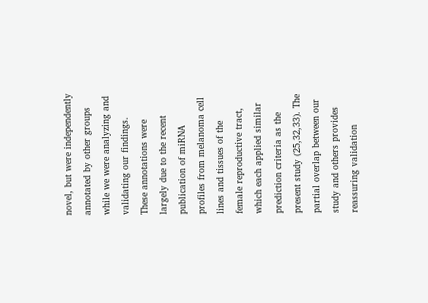novel, but were independently annotated by other groups while we were analyzing and validating our findings. These annotations were largely due to the recent publication of miRNA profiles from melanoma cell lines and tissues of the female reproductive tract, which each applied similar prediction criteria as the present study (25,32,33). The partial overlap between our study and others provides reassuring validation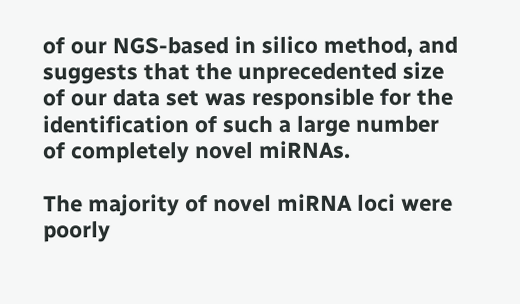of our NGS-based in silico method, and suggests that the unprecedented size of our data set was responsible for the identification of such a large number of completely novel miRNAs.

The majority of novel miRNA loci were poorly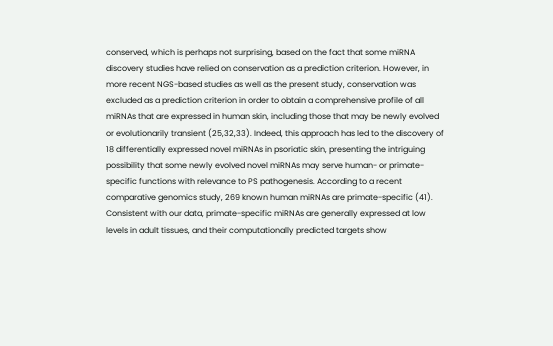conserved, which is perhaps not surprising, based on the fact that some miRNA discovery studies have relied on conservation as a prediction criterion. However, in more recent NGS-based studies as well as the present study, conservation was excluded as a prediction criterion in order to obtain a comprehensive profile of all miRNAs that are expressed in human skin, including those that may be newly evolved or evolutionarily transient (25,32,33). Indeed, this approach has led to the discovery of 18 differentially expressed novel miRNAs in psoriatic skin, presenting the intriguing possibility that some newly evolved novel miRNAs may serve human- or primate-specific functions with relevance to PS pathogenesis. According to a recent comparative genomics study, 269 known human miRNAs are primate-specific (41). Consistent with our data, primate-specific miRNAs are generally expressed at low levels in adult tissues, and their computationally predicted targets show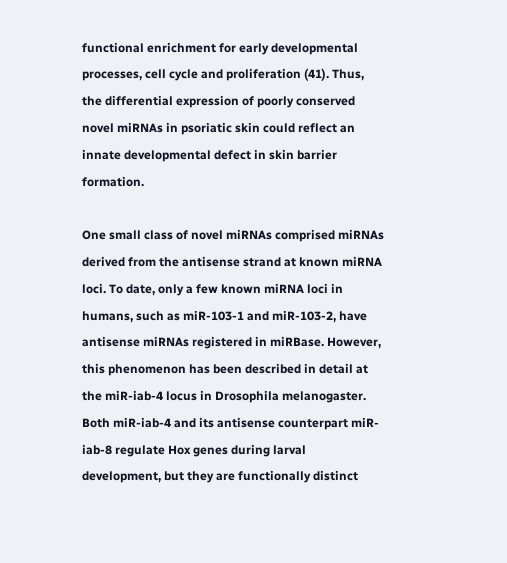functional enrichment for early developmental processes, cell cycle and proliferation (41). Thus, the differential expression of poorly conserved novel miRNAs in psoriatic skin could reflect an innate developmental defect in skin barrier formation.

One small class of novel miRNAs comprised miRNAs derived from the antisense strand at known miRNA loci. To date, only a few known miRNA loci in humans, such as miR-103-1 and miR-103-2, have antisense miRNAs registered in miRBase. However, this phenomenon has been described in detail at the miR-iab-4 locus in Drosophila melanogaster. Both miR-iab-4 and its antisense counterpart miR-iab-8 regulate Hox genes during larval development, but they are functionally distinct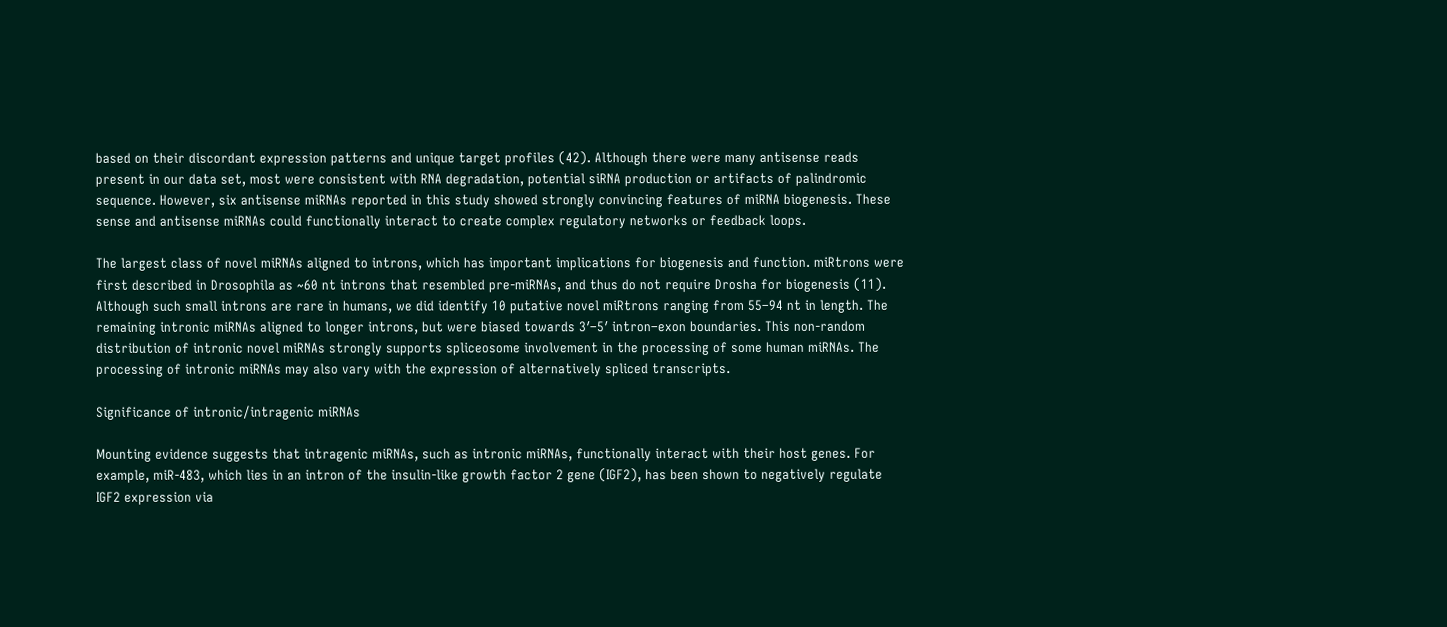based on their discordant expression patterns and unique target profiles (42). Although there were many antisense reads present in our data set, most were consistent with RNA degradation, potential siRNA production or artifacts of palindromic sequence. However, six antisense miRNAs reported in this study showed strongly convincing features of miRNA biogenesis. These sense and antisense miRNAs could functionally interact to create complex regulatory networks or feedback loops.

The largest class of novel miRNAs aligned to introns, which has important implications for biogenesis and function. miRtrons were first described in Drosophila as ~60 nt introns that resembled pre-miRNAs, and thus do not require Drosha for biogenesis (11). Although such small introns are rare in humans, we did identify 10 putative novel miRtrons ranging from 55–94 nt in length. The remaining intronic miRNAs aligned to longer introns, but were biased towards 3′–5′ intron–exon boundaries. This non-random distribution of intronic novel miRNAs strongly supports spliceosome involvement in the processing of some human miRNAs. The processing of intronic miRNAs may also vary with the expression of alternatively spliced transcripts.

Significance of intronic/intragenic miRNAs

Mounting evidence suggests that intragenic miRNAs, such as intronic miRNAs, functionally interact with their host genes. For example, miR-483, which lies in an intron of the insulin-like growth factor 2 gene (IGF2), has been shown to negatively regulate IGF2 expression via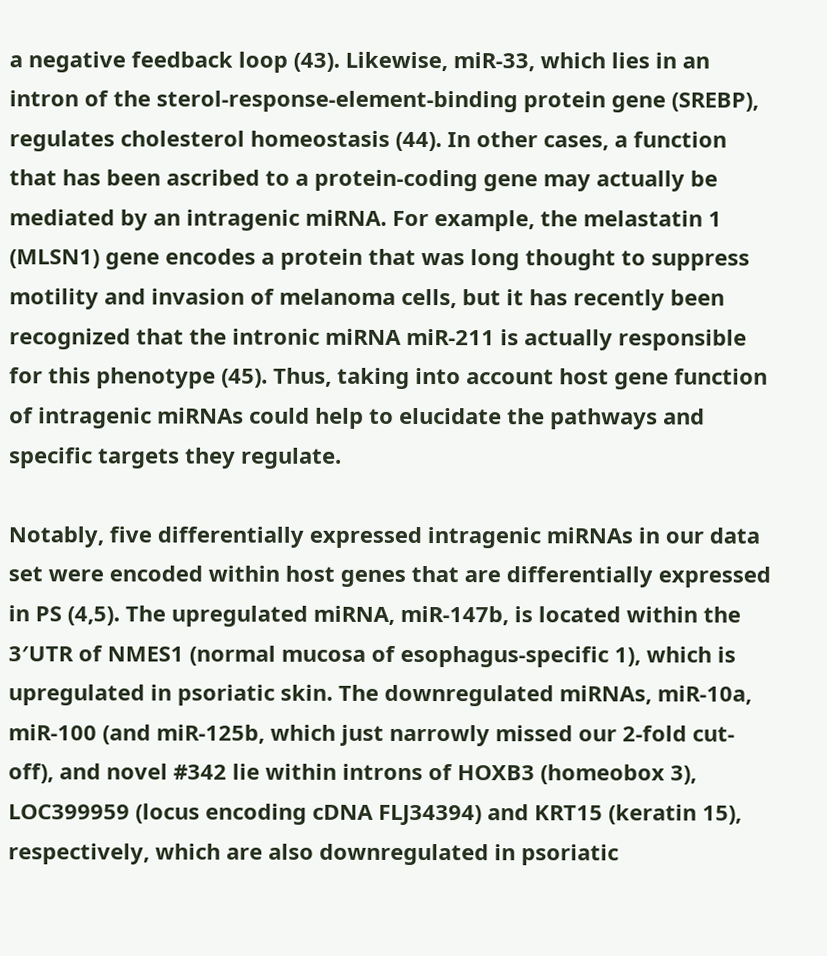a negative feedback loop (43). Likewise, miR-33, which lies in an intron of the sterol-response-element-binding protein gene (SREBP), regulates cholesterol homeostasis (44). In other cases, a function that has been ascribed to a protein-coding gene may actually be mediated by an intragenic miRNA. For example, the melastatin 1 (MLSN1) gene encodes a protein that was long thought to suppress motility and invasion of melanoma cells, but it has recently been recognized that the intronic miRNA miR-211 is actually responsible for this phenotype (45). Thus, taking into account host gene function of intragenic miRNAs could help to elucidate the pathways and specific targets they regulate.

Notably, five differentially expressed intragenic miRNAs in our data set were encoded within host genes that are differentially expressed in PS (4,5). The upregulated miRNA, miR-147b, is located within the 3′UTR of NMES1 (normal mucosa of esophagus-specific 1), which is upregulated in psoriatic skin. The downregulated miRNAs, miR-10a, miR-100 (and miR-125b, which just narrowly missed our 2-fold cut-off), and novel #342 lie within introns of HOXB3 (homeobox 3), LOC399959 (locus encoding cDNA FLJ34394) and KRT15 (keratin 15), respectively, which are also downregulated in psoriatic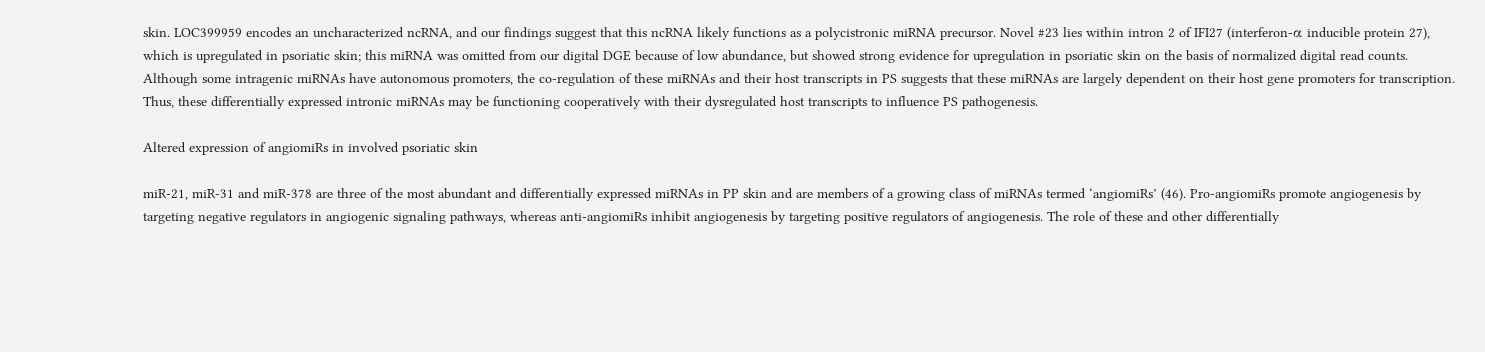skin. LOC399959 encodes an uncharacterized ncRNA, and our findings suggest that this ncRNA likely functions as a polycistronic miRNA precursor. Novel #23 lies within intron 2 of IFI27 (interferon-α inducible protein 27), which is upregulated in psoriatic skin; this miRNA was omitted from our digital DGE because of low abundance, but showed strong evidence for upregulation in psoriatic skin on the basis of normalized digital read counts. Although some intragenic miRNAs have autonomous promoters, the co-regulation of these miRNAs and their host transcripts in PS suggests that these miRNAs are largely dependent on their host gene promoters for transcription. Thus, these differentially expressed intronic miRNAs may be functioning cooperatively with their dysregulated host transcripts to influence PS pathogenesis.

Altered expression of angiomiRs in involved psoriatic skin

miR-21, miR-31 and miR-378 are three of the most abundant and differentially expressed miRNAs in PP skin and are members of a growing class of miRNAs termed ‘angiomiRs’ (46). Pro-angiomiRs promote angiogenesis by targeting negative regulators in angiogenic signaling pathways, whereas anti-angiomiRs inhibit angiogenesis by targeting positive regulators of angiogenesis. The role of these and other differentially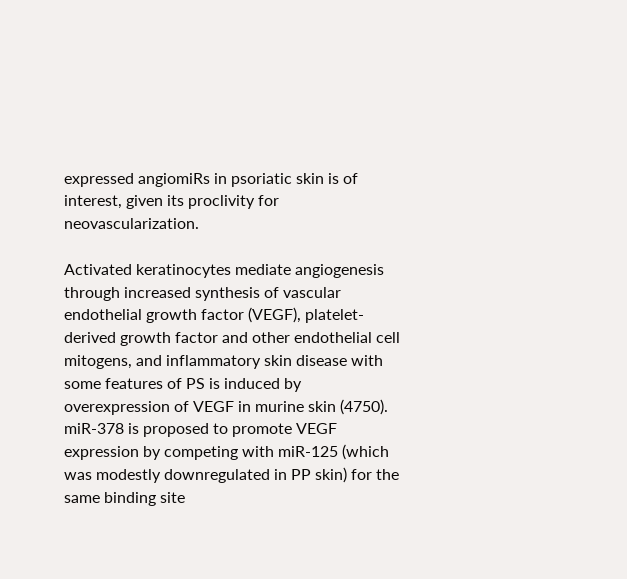expressed angiomiRs in psoriatic skin is of interest, given its proclivity for neovascularization.

Activated keratinocytes mediate angiogenesis through increased synthesis of vascular endothelial growth factor (VEGF), platelet-derived growth factor and other endothelial cell mitogens, and inflammatory skin disease with some features of PS is induced by overexpression of VEGF in murine skin (4750). miR-378 is proposed to promote VEGF expression by competing with miR-125 (which was modestly downregulated in PP skin) for the same binding site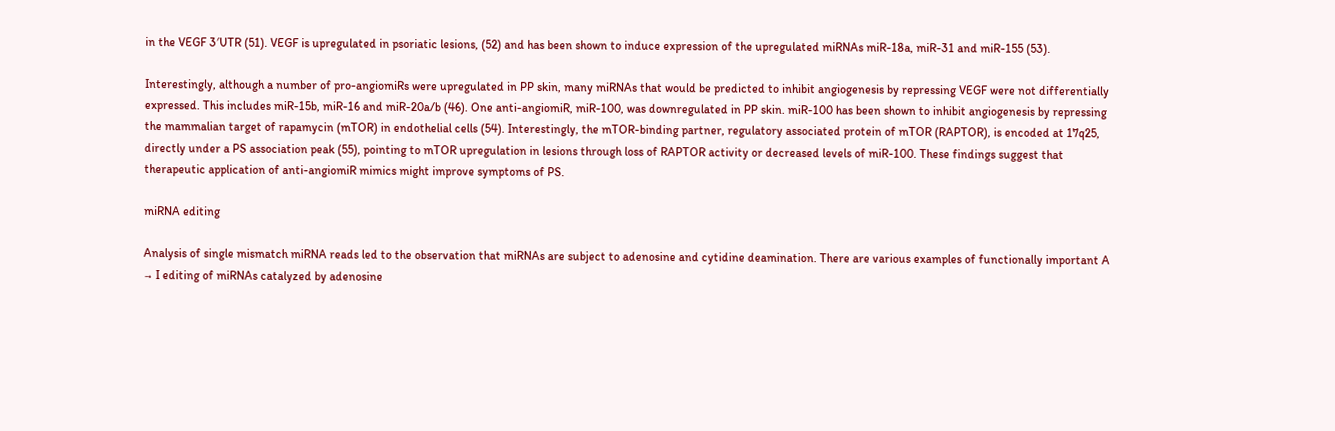in the VEGF 3′UTR (51). VEGF is upregulated in psoriatic lesions, (52) and has been shown to induce expression of the upregulated miRNAs miR-18a, miR-31 and miR-155 (53).

Interestingly, although a number of pro-angiomiRs were upregulated in PP skin, many miRNAs that would be predicted to inhibit angiogenesis by repressing VEGF were not differentially expressed. This includes miR-15b, miR-16 and miR-20a/b (46). One anti-angiomiR, miR-100, was downregulated in PP skin. miR-100 has been shown to inhibit angiogenesis by repressing the mammalian target of rapamycin (mTOR) in endothelial cells (54). Interestingly, the mTOR-binding partner, regulatory associated protein of mTOR (RAPTOR), is encoded at 17q25, directly under a PS association peak (55), pointing to mTOR upregulation in lesions through loss of RAPTOR activity or decreased levels of miR-100. These findings suggest that therapeutic application of anti-angiomiR mimics might improve symptoms of PS.

miRNA editing

Analysis of single mismatch miRNA reads led to the observation that miRNAs are subject to adenosine and cytidine deamination. There are various examples of functionally important A → I editing of miRNAs catalyzed by adenosine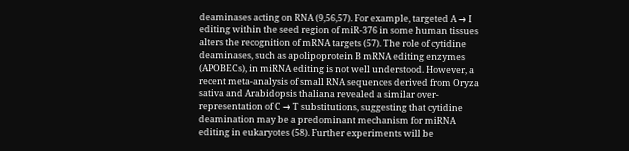deaminases acting on RNA (9,56,57). For example, targeted A → I editing within the seed region of miR-376 in some human tissues alters the recognition of mRNA targets (57). The role of cytidine deaminases, such as apolipoprotein B mRNA editing enzymes (APOBECs), in miRNA editing is not well understood. However, a recent meta-analysis of small RNA sequences derived from Oryza sativa and Arabidopsis thaliana revealed a similar over-representation of C → T substitutions, suggesting that cytidine deamination may be a predominant mechanism for miRNA editing in eukaryotes (58). Further experiments will be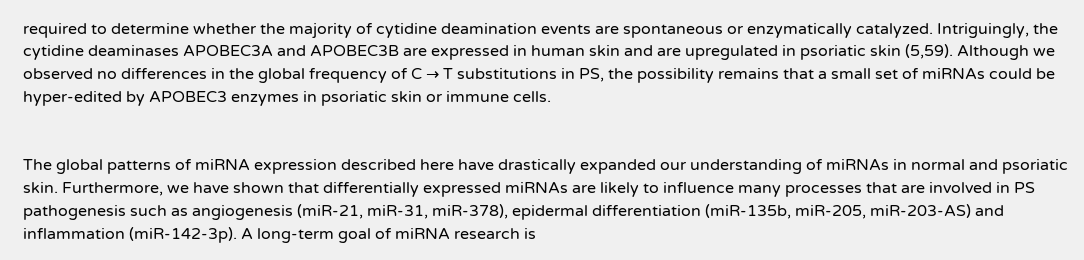required to determine whether the majority of cytidine deamination events are spontaneous or enzymatically catalyzed. Intriguingly, the cytidine deaminases APOBEC3A and APOBEC3B are expressed in human skin and are upregulated in psoriatic skin (5,59). Although we observed no differences in the global frequency of C → T substitutions in PS, the possibility remains that a small set of miRNAs could be hyper-edited by APOBEC3 enzymes in psoriatic skin or immune cells.


The global patterns of miRNA expression described here have drastically expanded our understanding of miRNAs in normal and psoriatic skin. Furthermore, we have shown that differentially expressed miRNAs are likely to influence many processes that are involved in PS pathogenesis such as angiogenesis (miR-21, miR-31, miR-378), epidermal differentiation (miR-135b, miR-205, miR-203-AS) and inflammation (miR-142-3p). A long-term goal of miRNA research is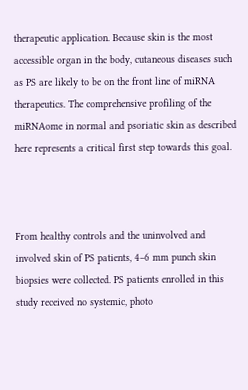therapeutic application. Because skin is the most accessible organ in the body, cutaneous diseases such as PS are likely to be on the front line of miRNA therapeutics. The comprehensive profiling of the miRNAome in normal and psoriatic skin as described here represents a critical first step towards this goal.



From healthy controls and the uninvolved and involved skin of PS patients, 4–6 mm punch skin biopsies were collected. PS patients enrolled in this study received no systemic, photo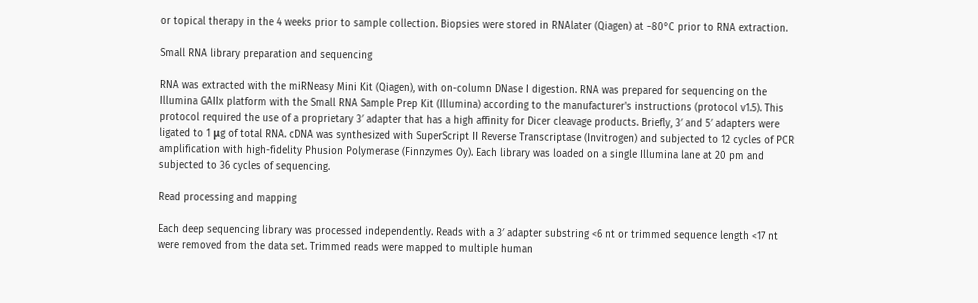or topical therapy in the 4 weeks prior to sample collection. Biopsies were stored in RNAlater (Qiagen) at −80°C prior to RNA extraction.

Small RNA library preparation and sequencing

RNA was extracted with the miRNeasy Mini Kit (Qiagen), with on-column DNase I digestion. RNA was prepared for sequencing on the Illumina GAIIx platform with the Small RNA Sample Prep Kit (Illumina) according to the manufacturer's instructions (protocol v1.5). This protocol required the use of a proprietary 3′ adapter that has a high affinity for Dicer cleavage products. Briefly, 3′ and 5′ adapters were ligated to 1 μg of total RNA. cDNA was synthesized with SuperScript II Reverse Transcriptase (Invitrogen) and subjected to 12 cycles of PCR amplification with high-fidelity Phusion Polymerase (Finnzymes Oy). Each library was loaded on a single Illumina lane at 20 pm and subjected to 36 cycles of sequencing.

Read processing and mapping

Each deep sequencing library was processed independently. Reads with a 3′ adapter substring <6 nt or trimmed sequence length <17 nt were removed from the data set. Trimmed reads were mapped to multiple human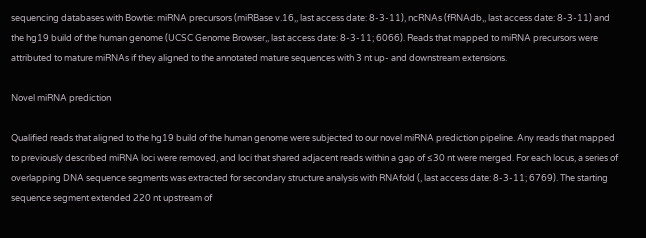sequencing databases with Bowtie: miRNA precursors (miRBase v.16,, last access date: 8-3-11), ncRNAs (fRNAdb,, last access date: 8-3-11) and the hg19 build of the human genome (UCSC Genome Browser,, last access date: 8-3-11; 6066). Reads that mapped to miRNA precursors were attributed to mature miRNAs if they aligned to the annotated mature sequences with 3 nt up- and downstream extensions.

Novel miRNA prediction

Qualified reads that aligned to the hg19 build of the human genome were subjected to our novel miRNA prediction pipeline. Any reads that mapped to previously described miRNA loci were removed, and loci that shared adjacent reads within a gap of ≤30 nt were merged. For each locus, a series of overlapping DNA sequence segments was extracted for secondary structure analysis with RNAfold (, last access date: 8-3-11; 6769). The starting sequence segment extended 220 nt upstream of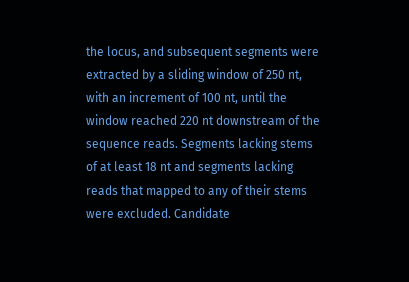the locus, and subsequent segments were extracted by a sliding window of 250 nt, with an increment of 100 nt, until the window reached 220 nt downstream of the sequence reads. Segments lacking stems of at least 18 nt and segments lacking reads that mapped to any of their stems were excluded. Candidate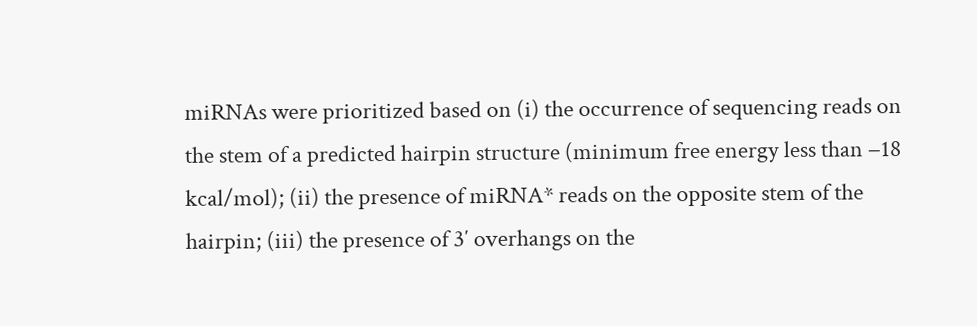miRNAs were prioritized based on (i) the occurrence of sequencing reads on the stem of a predicted hairpin structure (minimum free energy less than −18 kcal/mol); (ii) the presence of miRNA* reads on the opposite stem of the hairpin; (iii) the presence of 3′ overhangs on the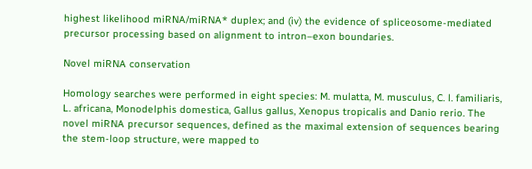highest likelihood miRNA/miRNA* duplex; and (iv) the evidence of spliceosome-mediated precursor processing based on alignment to intron–exon boundaries.

Novel miRNA conservation

Homology searches were performed in eight species: M. mulatta, M. musculus, C. l. familiaris, L. africana, Monodelphis domestica, Gallus gallus, Xenopus tropicalis and Danio rerio. The novel miRNA precursor sequences, defined as the maximal extension of sequences bearing the stem-loop structure, were mapped to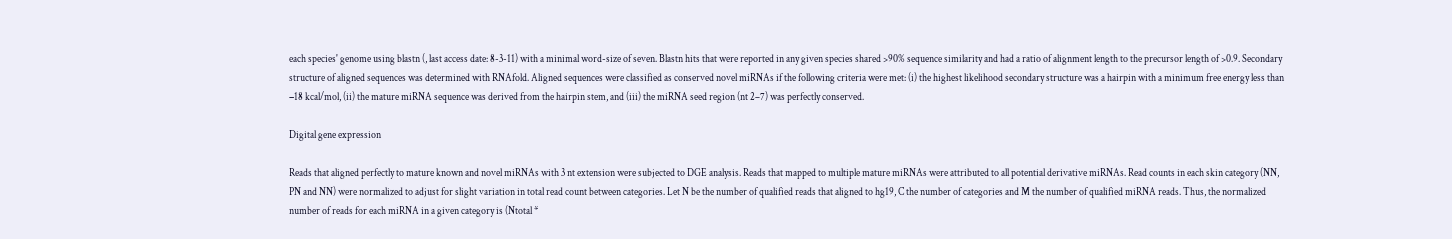each species' genome using blastn (, last access date: 8-3-11) with a minimal word-size of seven. Blastn hits that were reported in any given species shared >90% sequence similarity and had a ratio of alignment length to the precursor length of >0.9. Secondary structure of aligned sequences was determined with RNAfold. Aligned sequences were classified as conserved novel miRNAs if the following criteria were met: (i) the highest likelihood secondary structure was a hairpin with a minimum free energy less than −18 kcal/mol, (ii) the mature miRNA sequence was derived from the hairpin stem, and (iii) the miRNA seed region (nt 2–7) was perfectly conserved.

Digital gene expression

Reads that aligned perfectly to mature known and novel miRNAs with 3 nt extension were subjected to DGE analysis. Reads that mapped to multiple mature miRNAs were attributed to all potential derivative miRNAs. Read counts in each skin category (NN, PN and NN) were normalized to adjust for slight variation in total read count between categories. Let N be the number of qualified reads that aligned to hg19, C the number of categories and M the number of qualified miRNA reads. Thus, the normalized number of reads for each miRNA in a given category is (Ntotal *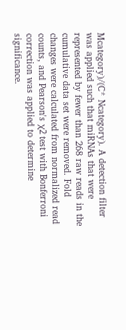Mcategory)/(C* Ncategory). A detection filter was applied such that miRNAs that were represented by fewer than 268 raw reads in the cumulative data set were removed. Fold changes were calculated from normalized read counts, and Pearson's χ2 test with Bonferroni correction was applied to determine significance.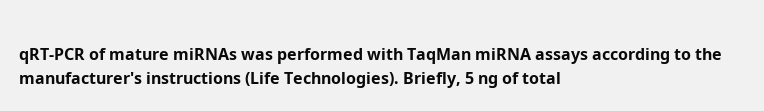qRT-PCR of mature miRNAs was performed with TaqMan miRNA assays according to the manufacturer's instructions (Life Technologies). Briefly, 5 ng of total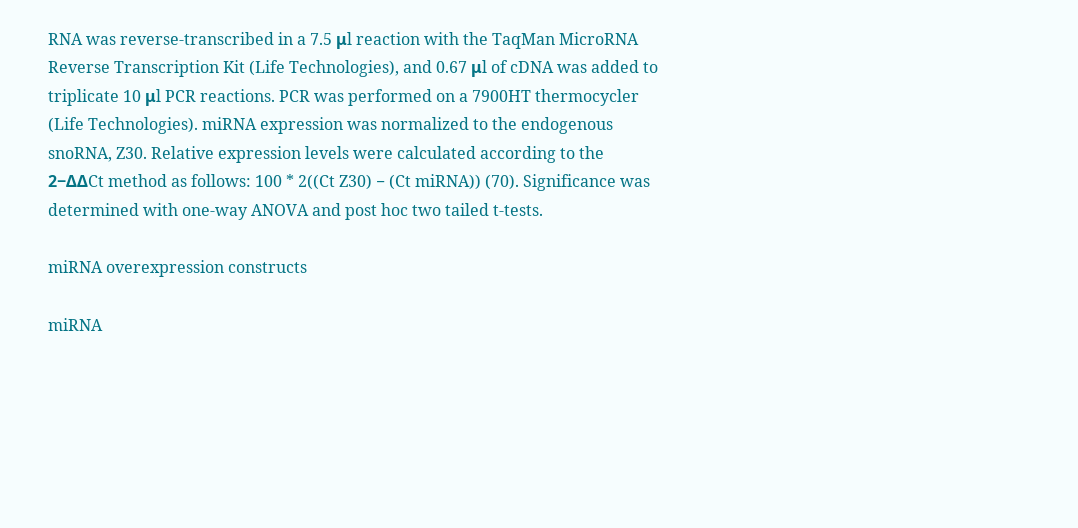RNA was reverse-transcribed in a 7.5 μl reaction with the TaqMan MicroRNA Reverse Transcription Kit (Life Technologies), and 0.67 μl of cDNA was added to triplicate 10 μl PCR reactions. PCR was performed on a 7900HT thermocycler (Life Technologies). miRNA expression was normalized to the endogenous snoRNA, Z30. Relative expression levels were calculated according to the 2−ΔΔCt method as follows: 100 * 2((Ct Z30) − (Ct miRNA)) (70). Significance was determined with one-way ANOVA and post hoc two tailed t-tests.

miRNA overexpression constructs

miRNA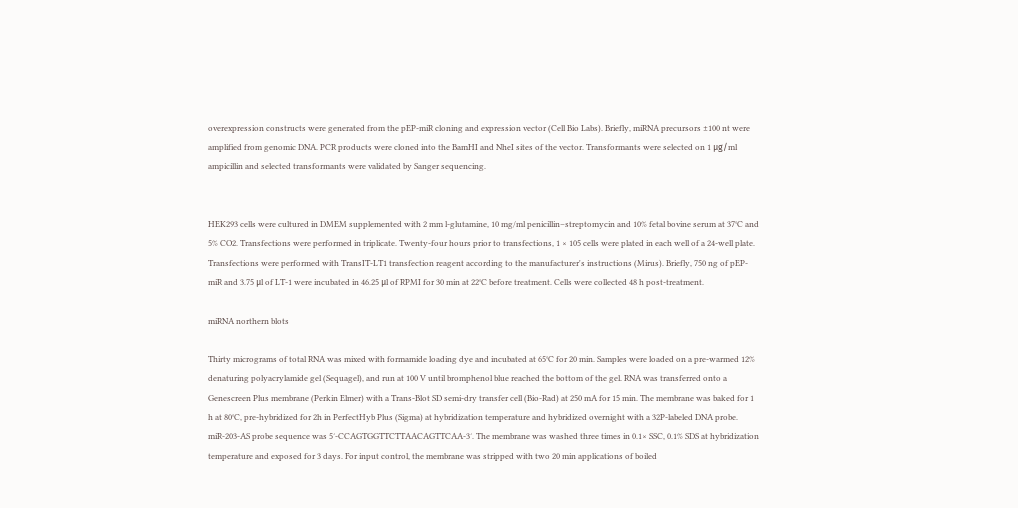overexpression constructs were generated from the pEP-miR cloning and expression vector (Cell Bio Labs). Briefly, miRNA precursors ±100 nt were amplified from genomic DNA. PCR products were cloned into the BamHI and NheI sites of the vector. Transformants were selected on 1 μg/ml ampicillin and selected transformants were validated by Sanger sequencing.


HEK293 cells were cultured in DMEM supplemented with 2 mm l-glutamine, 10 mg/ml penicillin–streptomycin and 10% fetal bovine serum at 37°C and 5% CO2. Transfections were performed in triplicate. Twenty-four hours prior to transfections, 1 × 105 cells were plated in each well of a 24-well plate. Transfections were performed with TransIT-LT1 transfection reagent according to the manufacturer's instructions (Mirus). Briefly, 750 ng of pEP-miR and 3.75 μl of LT-1 were incubated in 46.25 μl of RPMI for 30 min at 22°C before treatment. Cells were collected 48 h post-treatment.

miRNA northern blots

Thirty micrograms of total RNA was mixed with formamide loading dye and incubated at 65°C for 20 min. Samples were loaded on a pre-warmed 12% denaturing polyacrylamide gel (Sequagel), and run at 100 V until bromphenol blue reached the bottom of the gel. RNA was transferred onto a Genescreen Plus membrane (Perkin Elmer) with a Trans-Blot SD semi-dry transfer cell (Bio-Rad) at 250 mA for 15 min. The membrane was baked for 1 h at 80°C, pre-hybridized for 2h in PerfectHyb Plus (Sigma) at hybridization temperature and hybridized overnight with a 32P-labeled DNA probe. miR-203-AS probe sequence was 5′-CCAGTGGTTCTTAACAGTTCAA-3′. The membrane was washed three times in 0.1× SSC, 0.1% SDS at hybridization temperature and exposed for 3 days. For input control, the membrane was stripped with two 20 min applications of boiled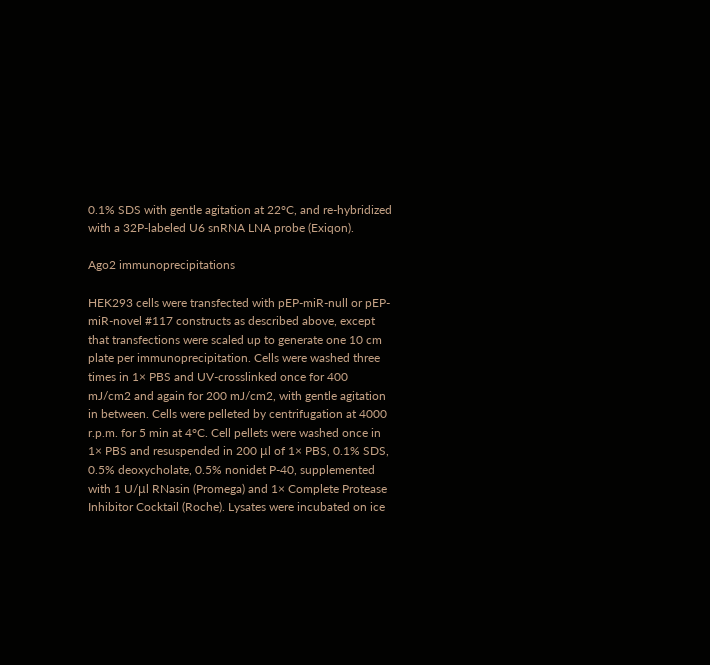0.1% SDS with gentle agitation at 22°C, and re-hybridized with a 32P-labeled U6 snRNA LNA probe (Exiqon).

Ago2 immunoprecipitations

HEK293 cells were transfected with pEP-miR-null or pEP-miR-novel #117 constructs as described above, except that transfections were scaled up to generate one 10 cm plate per immunoprecipitation. Cells were washed three times in 1× PBS and UV-crosslinked once for 400 mJ/cm2 and again for 200 mJ/cm2, with gentle agitation in between. Cells were pelleted by centrifugation at 4000 r.p.m. for 5 min at 4°C. Cell pellets were washed once in 1× PBS and resuspended in 200 μl of 1× PBS, 0.1% SDS, 0.5% deoxycholate, 0.5% nonidet P-40, supplemented with 1 U/μl RNasin (Promega) and 1× Complete Protease Inhibitor Cocktail (Roche). Lysates were incubated on ice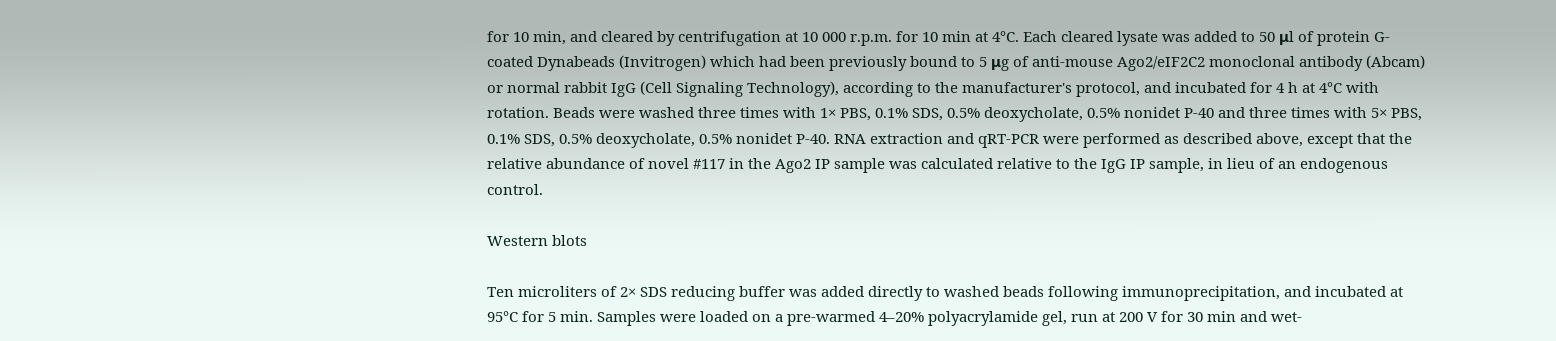for 10 min, and cleared by centrifugation at 10 000 r.p.m. for 10 min at 4°C. Each cleared lysate was added to 50 μl of protein G-coated Dynabeads (Invitrogen) which had been previously bound to 5 μg of anti-mouse Ago2/eIF2C2 monoclonal antibody (Abcam) or normal rabbit IgG (Cell Signaling Technology), according to the manufacturer's protocol, and incubated for 4 h at 4°C with rotation. Beads were washed three times with 1× PBS, 0.1% SDS, 0.5% deoxycholate, 0.5% nonidet P-40 and three times with 5× PBS, 0.1% SDS, 0.5% deoxycholate, 0.5% nonidet P-40. RNA extraction and qRT-PCR were performed as described above, except that the relative abundance of novel #117 in the Ago2 IP sample was calculated relative to the IgG IP sample, in lieu of an endogenous control.

Western blots

Ten microliters of 2× SDS reducing buffer was added directly to washed beads following immunoprecipitation, and incubated at 95°C for 5 min. Samples were loaded on a pre-warmed 4–20% polyacrylamide gel, run at 200 V for 30 min and wet-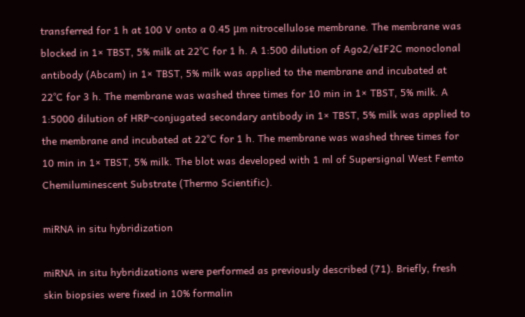transferred for 1 h at 100 V onto a 0.45 μm nitrocellulose membrane. The membrane was blocked in 1× TBST, 5% milk at 22°C for 1 h. A 1:500 dilution of Ago2/eIF2C monoclonal antibody (Abcam) in 1× TBST, 5% milk was applied to the membrane and incubated at 22°C for 3 h. The membrane was washed three times for 10 min in 1× TBST, 5% milk. A 1:5000 dilution of HRP-conjugated secondary antibody in 1× TBST, 5% milk was applied to the membrane and incubated at 22°C for 1 h. The membrane was washed three times for 10 min in 1× TBST, 5% milk. The blot was developed with 1 ml of Supersignal West Femto Chemiluminescent Substrate (Thermo Scientific).

miRNA in situ hybridization

miRNA in situ hybridizations were performed as previously described (71). Briefly, fresh skin biopsies were fixed in 10% formalin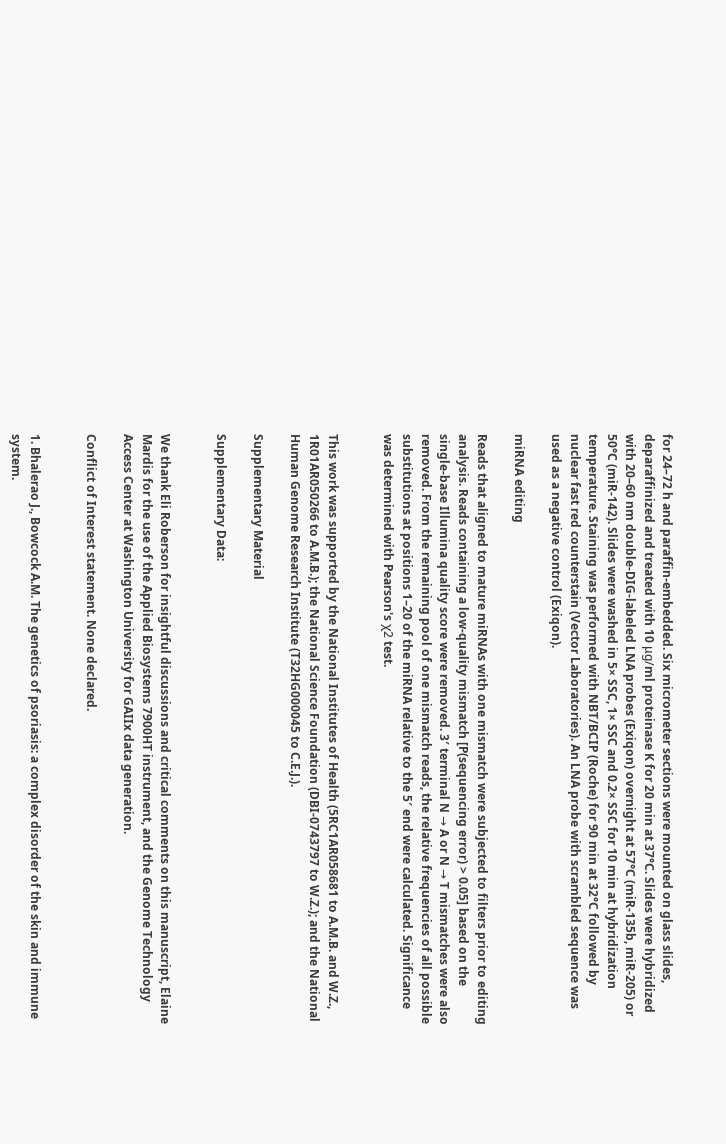for 24–72 h and paraffin-embedded. Six micrometer sections were mounted on glass slides, deparaffinized and treated with 10 μg/ml proteinase K for 20 min at 37°C. Slides were hybridized with 20–60 nm double-DIG-labeled LNA probes (Exiqon) overnight at 57°C (miR-135b, miR-205) or 50°C (miR-142). Slides were washed in 5× SSC, 1× SSC and 0.2× SSC for 10 min at hybridization temperature. Staining was performed with NBT/BCIP (Roche) for 90 min at 32°C followed by nuclear fast red counterstain (Vector Laboratories). An LNA probe with scrambled sequence was used as a negative control (Exiqon).

miRNA editing

Reads that aligned to mature miRNAs with one mismatch were subjected to filters prior to editing analysis. Reads containing a low-quality mismatch [P(sequencing error) > 0.05] based on the single-base Illumina quality score were removed. 3′ terminal N → A or N → T mismatches were also removed. From the remaining pool of one mismatch reads, the relative frequencies of all possible substitutions at positions 1–20 of the miRNA relative to the 5′ end were calculated. Significance was determined with Pearson's χ2 test.


This work was supported by the National Institutes of Health (5RC1AR058681 to A.M.B. and W.Z., 1R01AR050266 to A.M.B.); the National Science Foundation (DBI-0743797 to W.Z.); and the National Human Genome Research Institute (T32HG000045 to C.E.J.).

Supplementary Material

Supplementary Data:


We thank Eli Roberson for insightful discussions and critical comments on this manuscript, Elaine Mardis for the use of the Applied Biosystems 7900HT instrument, and the Genome Technology Access Center at Washington University for GAIIx data generation.

Conflict of Interest statement. None declared.


1. Bhalerao J., Bowcock A.M. The genetics of psoriasis: a complex disorder of the skin and immune system.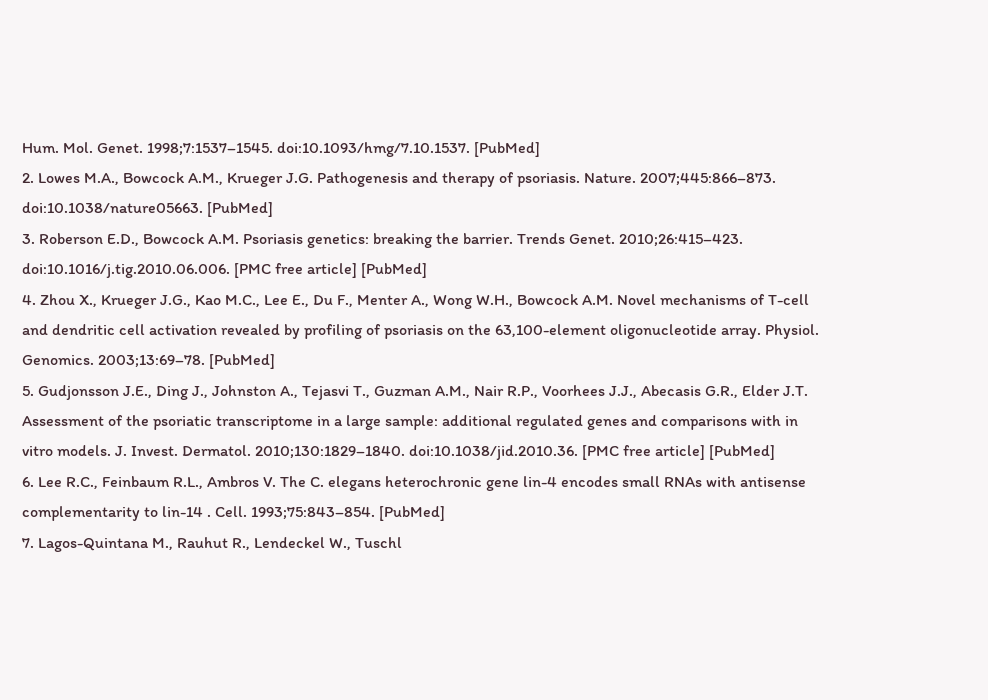Hum. Mol. Genet. 1998;7:1537–1545. doi:10.1093/hmg/7.10.1537. [PubMed]
2. Lowes M.A., Bowcock A.M., Krueger J.G. Pathogenesis and therapy of psoriasis. Nature. 2007;445:866–873. doi:10.1038/nature05663. [PubMed]
3. Roberson E.D., Bowcock A.M. Psoriasis genetics: breaking the barrier. Trends Genet. 2010;26:415–423. doi:10.1016/j.tig.2010.06.006. [PMC free article] [PubMed]
4. Zhou X., Krueger J.G., Kao M.C., Lee E., Du F., Menter A., Wong W.H., Bowcock A.M. Novel mechanisms of T-cell and dendritic cell activation revealed by profiling of psoriasis on the 63,100-element oligonucleotide array. Physiol. Genomics. 2003;13:69–78. [PubMed]
5. Gudjonsson J.E., Ding J., Johnston A., Tejasvi T., Guzman A.M., Nair R.P., Voorhees J.J., Abecasis G.R., Elder J.T. Assessment of the psoriatic transcriptome in a large sample: additional regulated genes and comparisons with in vitro models. J. Invest. Dermatol. 2010;130:1829–1840. doi:10.1038/jid.2010.36. [PMC free article] [PubMed]
6. Lee R.C., Feinbaum R.L., Ambros V. The C. elegans heterochronic gene lin-4 encodes small RNAs with antisense complementarity to lin-14 . Cell. 1993;75:843–854. [PubMed]
7. Lagos-Quintana M., Rauhut R., Lendeckel W., Tuschl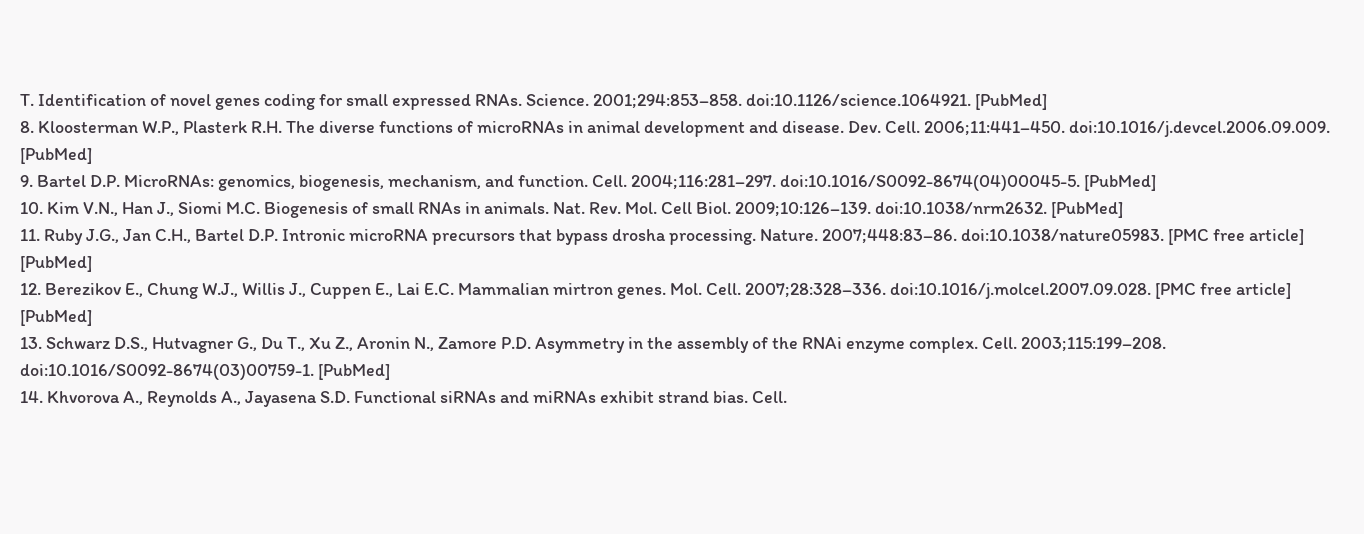T. Identification of novel genes coding for small expressed RNAs. Science. 2001;294:853–858. doi:10.1126/science.1064921. [PubMed]
8. Kloosterman W.P., Plasterk R.H. The diverse functions of microRNAs in animal development and disease. Dev. Cell. 2006;11:441–450. doi:10.1016/j.devcel.2006.09.009. [PubMed]
9. Bartel D.P. MicroRNAs: genomics, biogenesis, mechanism, and function. Cell. 2004;116:281–297. doi:10.1016/S0092-8674(04)00045-5. [PubMed]
10. Kim V.N., Han J., Siomi M.C. Biogenesis of small RNAs in animals. Nat. Rev. Mol. Cell Biol. 2009;10:126–139. doi:10.1038/nrm2632. [PubMed]
11. Ruby J.G., Jan C.H., Bartel D.P. Intronic microRNA precursors that bypass drosha processing. Nature. 2007;448:83–86. doi:10.1038/nature05983. [PMC free article] [PubMed]
12. Berezikov E., Chung W.J., Willis J., Cuppen E., Lai E.C. Mammalian mirtron genes. Mol. Cell. 2007;28:328–336. doi:10.1016/j.molcel.2007.09.028. [PMC free article] [PubMed]
13. Schwarz D.S., Hutvagner G., Du T., Xu Z., Aronin N., Zamore P.D. Asymmetry in the assembly of the RNAi enzyme complex. Cell. 2003;115:199–208. doi:10.1016/S0092-8674(03)00759-1. [PubMed]
14. Khvorova A., Reynolds A., Jayasena S.D. Functional siRNAs and miRNAs exhibit strand bias. Cell.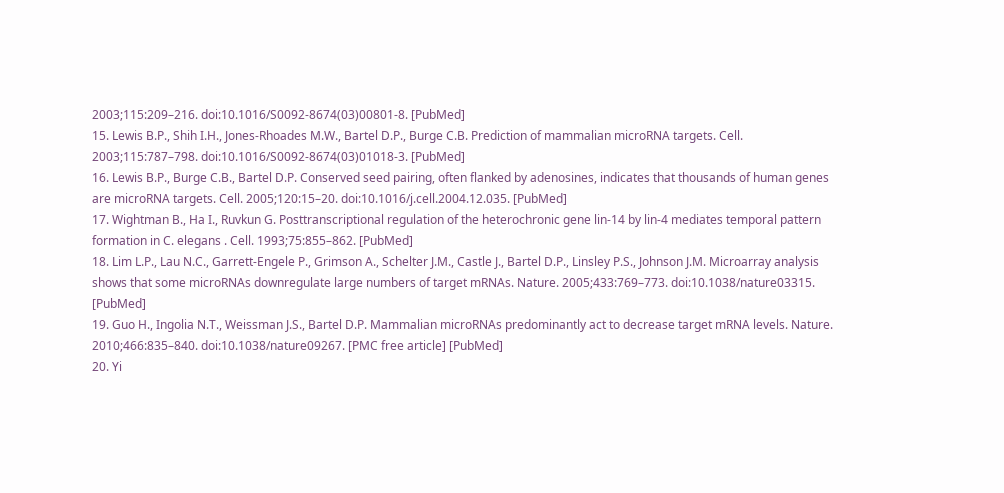2003;115:209–216. doi:10.1016/S0092-8674(03)00801-8. [PubMed]
15. Lewis B.P., Shih I.H., Jones-Rhoades M.W., Bartel D.P., Burge C.B. Prediction of mammalian microRNA targets. Cell. 2003;115:787–798. doi:10.1016/S0092-8674(03)01018-3. [PubMed]
16. Lewis B.P., Burge C.B., Bartel D.P. Conserved seed pairing, often flanked by adenosines, indicates that thousands of human genes are microRNA targets. Cell. 2005;120:15–20. doi:10.1016/j.cell.2004.12.035. [PubMed]
17. Wightman B., Ha I., Ruvkun G. Posttranscriptional regulation of the heterochronic gene lin-14 by lin-4 mediates temporal pattern formation in C. elegans . Cell. 1993;75:855–862. [PubMed]
18. Lim L.P., Lau N.C., Garrett-Engele P., Grimson A., Schelter J.M., Castle J., Bartel D.P., Linsley P.S., Johnson J.M. Microarray analysis shows that some microRNAs downregulate large numbers of target mRNAs. Nature. 2005;433:769–773. doi:10.1038/nature03315. [PubMed]
19. Guo H., Ingolia N.T., Weissman J.S., Bartel D.P. Mammalian microRNAs predominantly act to decrease target mRNA levels. Nature. 2010;466:835–840. doi:10.1038/nature09267. [PMC free article] [PubMed]
20. Yi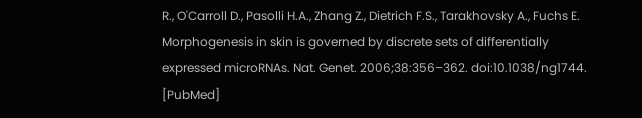R., O'Carroll D., Pasolli H.A., Zhang Z., Dietrich F.S., Tarakhovsky A., Fuchs E. Morphogenesis in skin is governed by discrete sets of differentially expressed microRNAs. Nat. Genet. 2006;38:356–362. doi:10.1038/ng1744. [PubMed]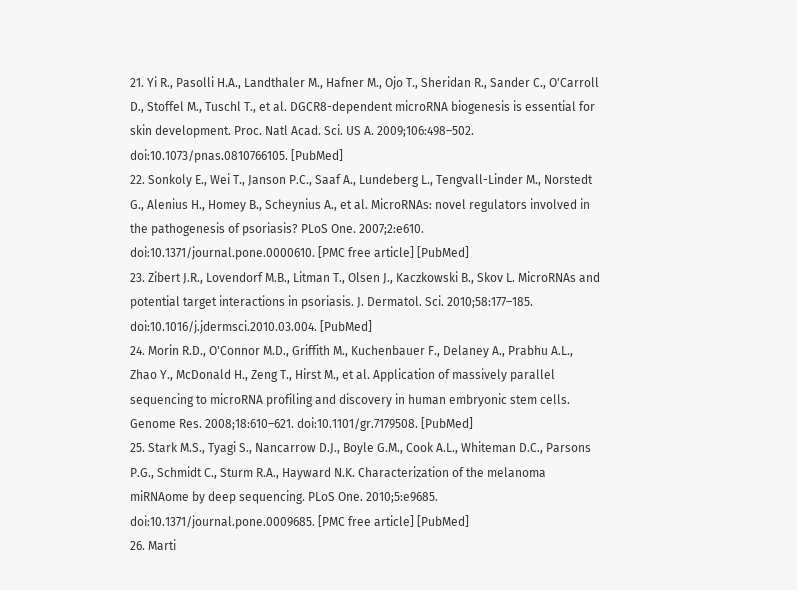21. Yi R., Pasolli H.A., Landthaler M., Hafner M., Ojo T., Sheridan R., Sander C., O'Carroll D., Stoffel M., Tuschl T., et al. DGCR8-dependent microRNA biogenesis is essential for skin development. Proc. Natl Acad. Sci. US A. 2009;106:498–502. doi:10.1073/pnas.0810766105. [PubMed]
22. Sonkoly E., Wei T., Janson P.C., Saaf A., Lundeberg L., Tengvall-Linder M., Norstedt G., Alenius H., Homey B., Scheynius A., et al. MicroRNAs: novel regulators involved in the pathogenesis of psoriasis? PLoS One. 2007;2:e610. doi:10.1371/journal.pone.0000610. [PMC free article] [PubMed]
23. Zibert J.R., Lovendorf M.B., Litman T., Olsen J., Kaczkowski B., Skov L. MicroRNAs and potential target interactions in psoriasis. J. Dermatol. Sci. 2010;58:177–185. doi:10.1016/j.jdermsci.2010.03.004. [PubMed]
24. Morin R.D., O'Connor M.D., Griffith M., Kuchenbauer F., Delaney A., Prabhu A.L., Zhao Y., McDonald H., Zeng T., Hirst M., et al. Application of massively parallel sequencing to microRNA profiling and discovery in human embryonic stem cells. Genome Res. 2008;18:610–621. doi:10.1101/gr.7179508. [PubMed]
25. Stark M.S., Tyagi S., Nancarrow D.J., Boyle G.M., Cook A.L., Whiteman D.C., Parsons P.G., Schmidt C., Sturm R.A., Hayward N.K. Characterization of the melanoma miRNAome by deep sequencing. PLoS One. 2010;5:e9685. doi:10.1371/journal.pone.0009685. [PMC free article] [PubMed]
26. Marti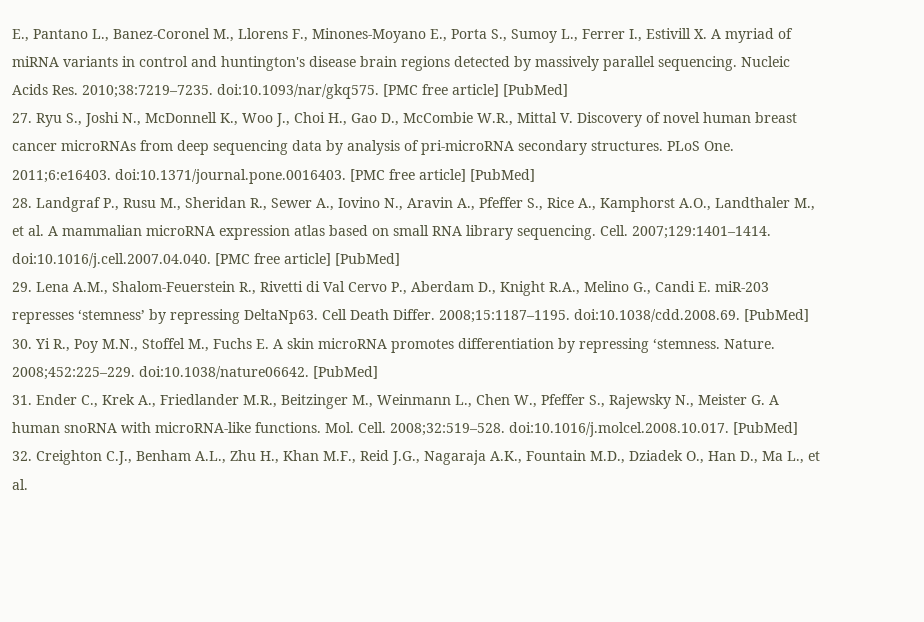E., Pantano L., Banez-Coronel M., Llorens F., Minones-Moyano E., Porta S., Sumoy L., Ferrer I., Estivill X. A myriad of miRNA variants in control and huntington's disease brain regions detected by massively parallel sequencing. Nucleic Acids Res. 2010;38:7219–7235. doi:10.1093/nar/gkq575. [PMC free article] [PubMed]
27. Ryu S., Joshi N., McDonnell K., Woo J., Choi H., Gao D., McCombie W.R., Mittal V. Discovery of novel human breast cancer microRNAs from deep sequencing data by analysis of pri-microRNA secondary structures. PLoS One. 2011;6:e16403. doi:10.1371/journal.pone.0016403. [PMC free article] [PubMed]
28. Landgraf P., Rusu M., Sheridan R., Sewer A., Iovino N., Aravin A., Pfeffer S., Rice A., Kamphorst A.O., Landthaler M., et al. A mammalian microRNA expression atlas based on small RNA library sequencing. Cell. 2007;129:1401–1414. doi:10.1016/j.cell.2007.04.040. [PMC free article] [PubMed]
29. Lena A.M., Shalom-Feuerstein R., Rivetti di Val Cervo P., Aberdam D., Knight R.A., Melino G., Candi E. miR-203 represses ‘stemness’ by repressing DeltaNp63. Cell Death Differ. 2008;15:1187–1195. doi:10.1038/cdd.2008.69. [PubMed]
30. Yi R., Poy M.N., Stoffel M., Fuchs E. A skin microRNA promotes differentiation by repressing ‘stemness. Nature. 2008;452:225–229. doi:10.1038/nature06642. [PubMed]
31. Ender C., Krek A., Friedlander M.R., Beitzinger M., Weinmann L., Chen W., Pfeffer S., Rajewsky N., Meister G. A human snoRNA with microRNA-like functions. Mol. Cell. 2008;32:519–528. doi:10.1016/j.molcel.2008.10.017. [PubMed]
32. Creighton C.J., Benham A.L., Zhu H., Khan M.F., Reid J.G., Nagaraja A.K., Fountain M.D., Dziadek O., Han D., Ma L., et al.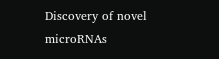Discovery of novel microRNAs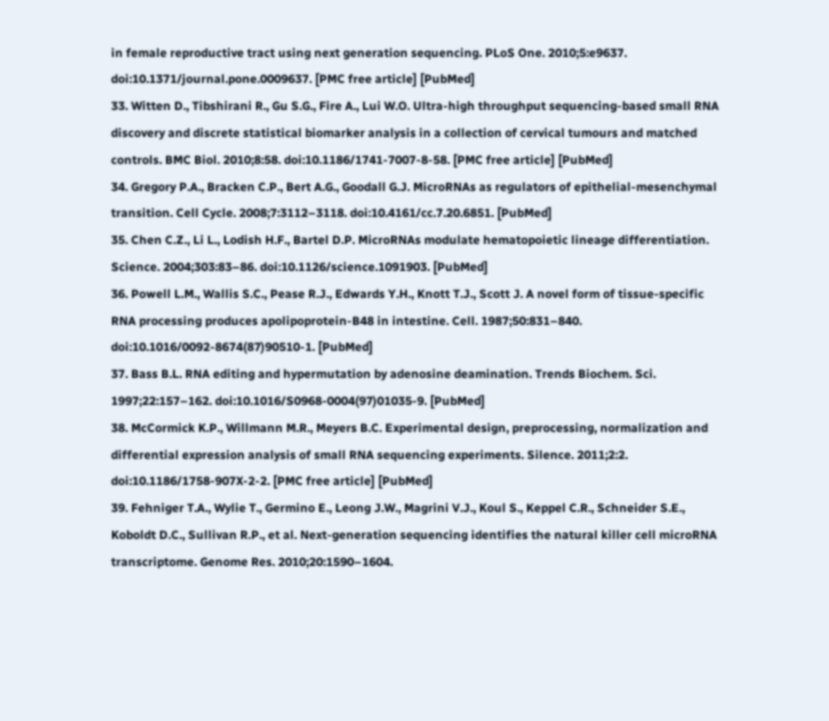in female reproductive tract using next generation sequencing. PLoS One. 2010;5:e9637. doi:10.1371/journal.pone.0009637. [PMC free article] [PubMed]
33. Witten D., Tibshirani R., Gu S.G., Fire A., Lui W.O. Ultra-high throughput sequencing-based small RNA discovery and discrete statistical biomarker analysis in a collection of cervical tumours and matched controls. BMC Biol. 2010;8:58. doi:10.1186/1741-7007-8-58. [PMC free article] [PubMed]
34. Gregory P.A., Bracken C.P., Bert A.G., Goodall G.J. MicroRNAs as regulators of epithelial-mesenchymal transition. Cell Cycle. 2008;7:3112–3118. doi:10.4161/cc.7.20.6851. [PubMed]
35. Chen C.Z., Li L., Lodish H.F., Bartel D.P. MicroRNAs modulate hematopoietic lineage differentiation. Science. 2004;303:83–86. doi:10.1126/science.1091903. [PubMed]
36. Powell L.M., Wallis S.C., Pease R.J., Edwards Y.H., Knott T.J., Scott J. A novel form of tissue-specific RNA processing produces apolipoprotein-B48 in intestine. Cell. 1987;50:831–840. doi:10.1016/0092-8674(87)90510-1. [PubMed]
37. Bass B.L. RNA editing and hypermutation by adenosine deamination. Trends Biochem. Sci. 1997;22:157–162. doi:10.1016/S0968-0004(97)01035-9. [PubMed]
38. McCormick K.P., Willmann M.R., Meyers B.C. Experimental design, preprocessing, normalization and differential expression analysis of small RNA sequencing experiments. Silence. 2011;2:2. doi:10.1186/1758-907X-2-2. [PMC free article] [PubMed]
39. Fehniger T.A., Wylie T., Germino E., Leong J.W., Magrini V.J., Koul S., Keppel C.R., Schneider S.E., Koboldt D.C., Sullivan R.P., et al. Next-generation sequencing identifies the natural killer cell microRNA transcriptome. Genome Res. 2010;20:1590–1604.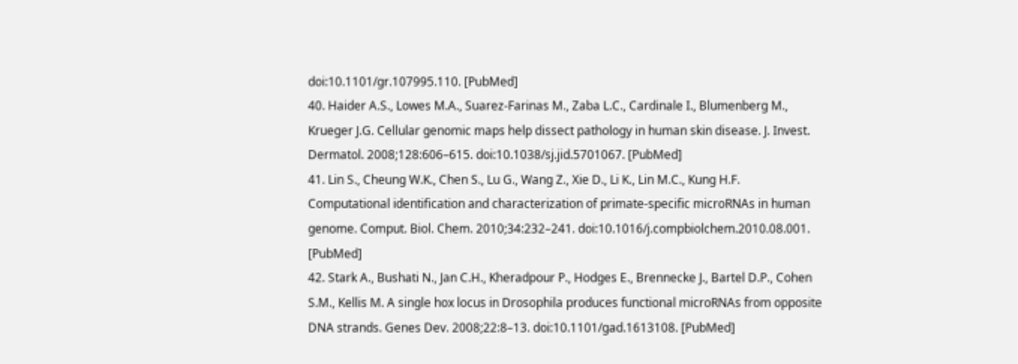doi:10.1101/gr.107995.110. [PubMed]
40. Haider A.S., Lowes M.A., Suarez-Farinas M., Zaba L.C., Cardinale I., Blumenberg M., Krueger J.G. Cellular genomic maps help dissect pathology in human skin disease. J. Invest. Dermatol. 2008;128:606–615. doi:10.1038/sj.jid.5701067. [PubMed]
41. Lin S., Cheung W.K., Chen S., Lu G., Wang Z., Xie D., Li K., Lin M.C., Kung H.F. Computational identification and characterization of primate-specific microRNAs in human genome. Comput. Biol. Chem. 2010;34:232–241. doi:10.1016/j.compbiolchem.2010.08.001. [PubMed]
42. Stark A., Bushati N., Jan C.H., Kheradpour P., Hodges E., Brennecke J., Bartel D.P., Cohen S.M., Kellis M. A single hox locus in Drosophila produces functional microRNAs from opposite DNA strands. Genes Dev. 2008;22:8–13. doi:10.1101/gad.1613108. [PubMed]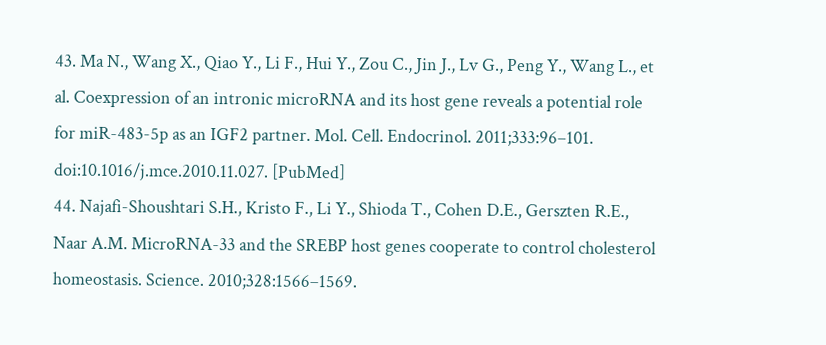43. Ma N., Wang X., Qiao Y., Li F., Hui Y., Zou C., Jin J., Lv G., Peng Y., Wang L., et al. Coexpression of an intronic microRNA and its host gene reveals a potential role for miR-483-5p as an IGF2 partner. Mol. Cell. Endocrinol. 2011;333:96–101. doi:10.1016/j.mce.2010.11.027. [PubMed]
44. Najafi-Shoushtari S.H., Kristo F., Li Y., Shioda T., Cohen D.E., Gerszten R.E., Naar A.M. MicroRNA-33 and the SREBP host genes cooperate to control cholesterol homeostasis. Science. 2010;328:1566–1569.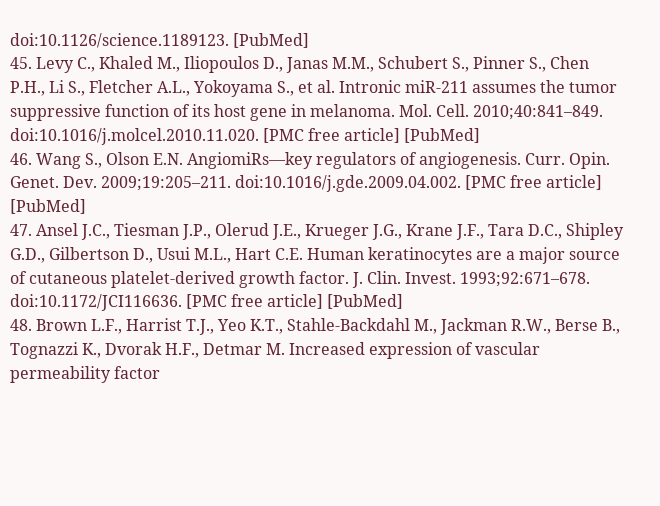doi:10.1126/science.1189123. [PubMed]
45. Levy C., Khaled M., Iliopoulos D., Janas M.M., Schubert S., Pinner S., Chen P.H., Li S., Fletcher A.L., Yokoyama S., et al. Intronic miR-211 assumes the tumor suppressive function of its host gene in melanoma. Mol. Cell. 2010;40:841–849. doi:10.1016/j.molcel.2010.11.020. [PMC free article] [PubMed]
46. Wang S., Olson E.N. AngiomiRs—key regulators of angiogenesis. Curr. Opin. Genet. Dev. 2009;19:205–211. doi:10.1016/j.gde.2009.04.002. [PMC free article] [PubMed]
47. Ansel J.C., Tiesman J.P., Olerud J.E., Krueger J.G., Krane J.F., Tara D.C., Shipley G.D., Gilbertson D., Usui M.L., Hart C.E. Human keratinocytes are a major source of cutaneous platelet-derived growth factor. J. Clin. Invest. 1993;92:671–678. doi:10.1172/JCI116636. [PMC free article] [PubMed]
48. Brown L.F., Harrist T.J., Yeo K.T., Stahle-Backdahl M., Jackman R.W., Berse B., Tognazzi K., Dvorak H.F., Detmar M. Increased expression of vascular permeability factor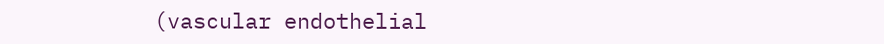(vascular endothelial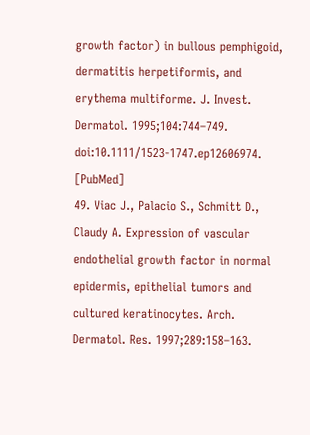growth factor) in bullous pemphigoid, dermatitis herpetiformis, and erythema multiforme. J. Invest. Dermatol. 1995;104:744–749. doi:10.1111/1523-1747.ep12606974. [PubMed]
49. Viac J., Palacio S., Schmitt D., Claudy A. Expression of vascular endothelial growth factor in normal epidermis, epithelial tumors and cultured keratinocytes. Arch. Dermatol. Res. 1997;289:158–163.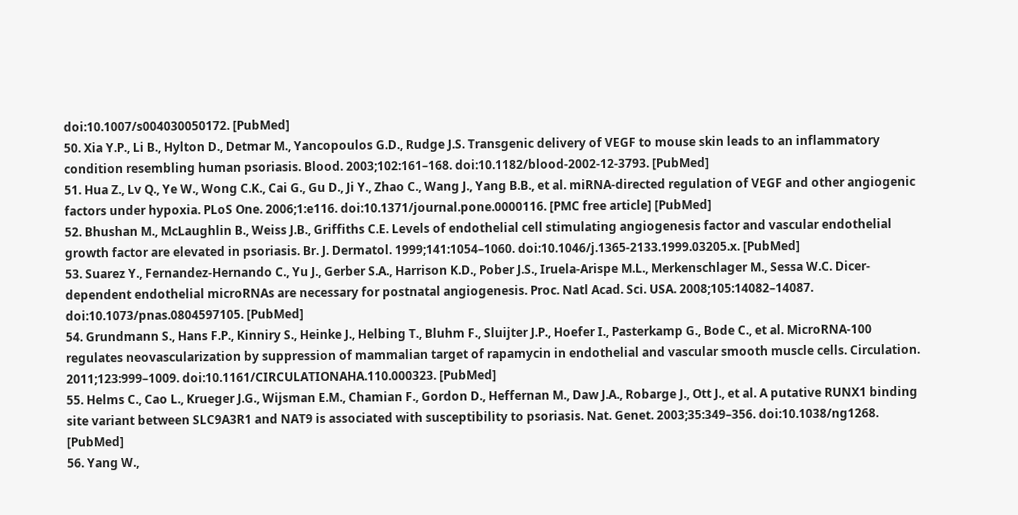doi:10.1007/s004030050172. [PubMed]
50. Xia Y.P., Li B., Hylton D., Detmar M., Yancopoulos G.D., Rudge J.S. Transgenic delivery of VEGF to mouse skin leads to an inflammatory condition resembling human psoriasis. Blood. 2003;102:161–168. doi:10.1182/blood-2002-12-3793. [PubMed]
51. Hua Z., Lv Q., Ye W., Wong C.K., Cai G., Gu D., Ji Y., Zhao C., Wang J., Yang B.B., et al. miRNA-directed regulation of VEGF and other angiogenic factors under hypoxia. PLoS One. 2006;1:e116. doi:10.1371/journal.pone.0000116. [PMC free article] [PubMed]
52. Bhushan M., McLaughlin B., Weiss J.B., Griffiths C.E. Levels of endothelial cell stimulating angiogenesis factor and vascular endothelial growth factor are elevated in psoriasis. Br. J. Dermatol. 1999;141:1054–1060. doi:10.1046/j.1365-2133.1999.03205.x. [PubMed]
53. Suarez Y., Fernandez-Hernando C., Yu J., Gerber S.A., Harrison K.D., Pober J.S., Iruela-Arispe M.L., Merkenschlager M., Sessa W.C. Dicer-dependent endothelial microRNAs are necessary for postnatal angiogenesis. Proc. Natl Acad. Sci. USA. 2008;105:14082–14087. doi:10.1073/pnas.0804597105. [PubMed]
54. Grundmann S., Hans F.P., Kinniry S., Heinke J., Helbing T., Bluhm F., Sluijter J.P., Hoefer I., Pasterkamp G., Bode C., et al. MicroRNA-100 regulates neovascularization by suppression of mammalian target of rapamycin in endothelial and vascular smooth muscle cells. Circulation. 2011;123:999–1009. doi:10.1161/CIRCULATIONAHA.110.000323. [PubMed]
55. Helms C., Cao L., Krueger J.G., Wijsman E.M., Chamian F., Gordon D., Heffernan M., Daw J.A., Robarge J., Ott J., et al. A putative RUNX1 binding site variant between SLC9A3R1 and NAT9 is associated with susceptibility to psoriasis. Nat. Genet. 2003;35:349–356. doi:10.1038/ng1268. [PubMed]
56. Yang W.,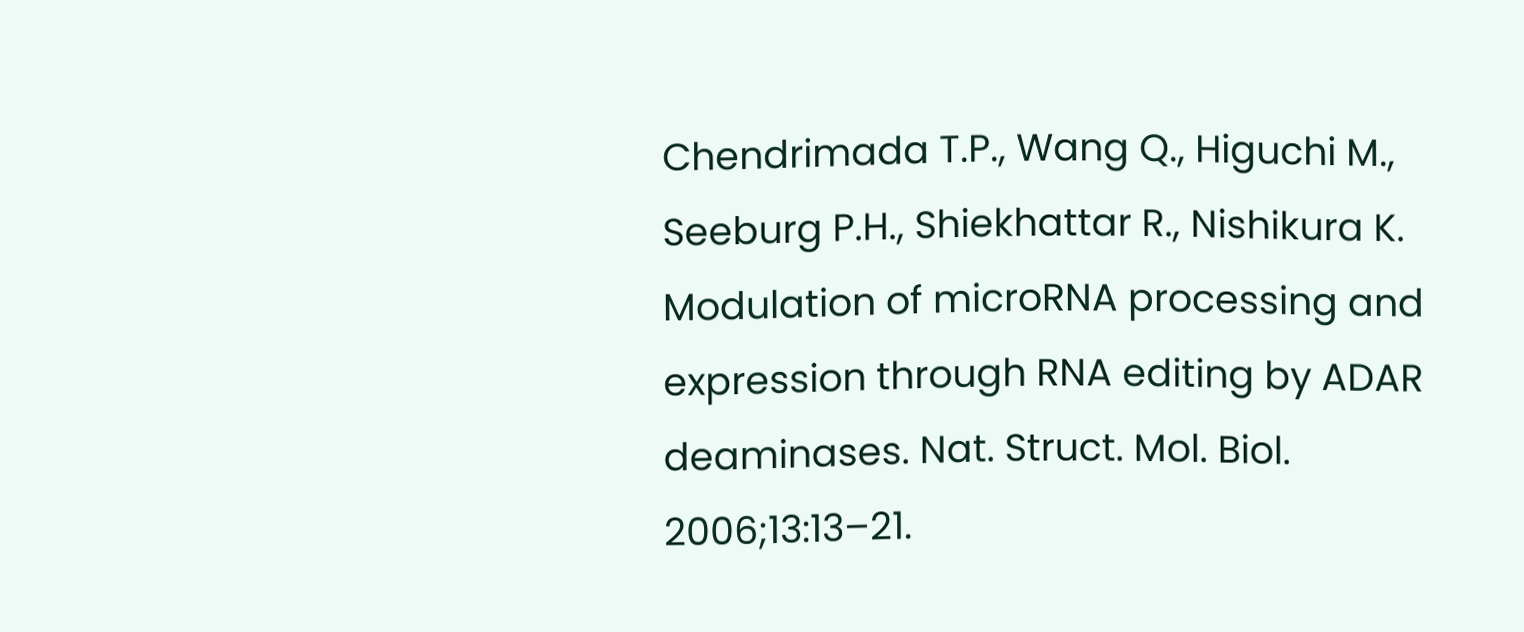Chendrimada T.P., Wang Q., Higuchi M., Seeburg P.H., Shiekhattar R., Nishikura K. Modulation of microRNA processing and expression through RNA editing by ADAR deaminases. Nat. Struct. Mol. Biol. 2006;13:13–21.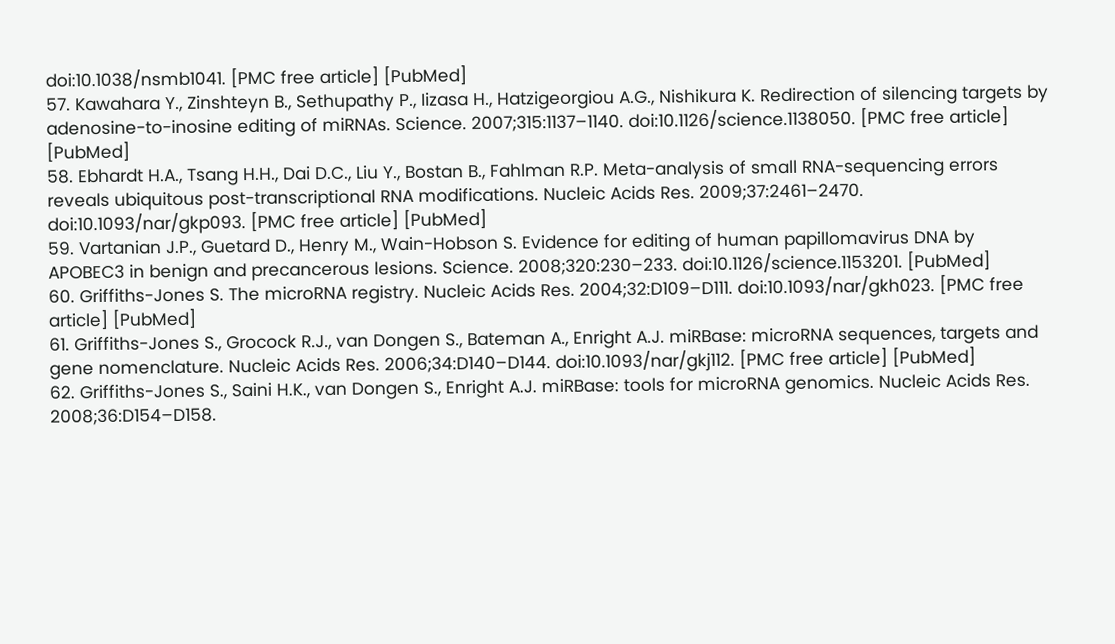doi:10.1038/nsmb1041. [PMC free article] [PubMed]
57. Kawahara Y., Zinshteyn B., Sethupathy P., Iizasa H., Hatzigeorgiou A.G., Nishikura K. Redirection of silencing targets by adenosine-to-inosine editing of miRNAs. Science. 2007;315:1137–1140. doi:10.1126/science.1138050. [PMC free article] [PubMed]
58. Ebhardt H.A., Tsang H.H., Dai D.C., Liu Y., Bostan B., Fahlman R.P. Meta-analysis of small RNA-sequencing errors reveals ubiquitous post-transcriptional RNA modifications. Nucleic Acids Res. 2009;37:2461–2470. doi:10.1093/nar/gkp093. [PMC free article] [PubMed]
59. Vartanian J.P., Guetard D., Henry M., Wain-Hobson S. Evidence for editing of human papillomavirus DNA by APOBEC3 in benign and precancerous lesions. Science. 2008;320:230–233. doi:10.1126/science.1153201. [PubMed]
60. Griffiths-Jones S. The microRNA registry. Nucleic Acids Res. 2004;32:D109–D111. doi:10.1093/nar/gkh023. [PMC free article] [PubMed]
61. Griffiths-Jones S., Grocock R.J., van Dongen S., Bateman A., Enright A.J. miRBase: microRNA sequences, targets and gene nomenclature. Nucleic Acids Res. 2006;34:D140–D144. doi:10.1093/nar/gkj112. [PMC free article] [PubMed]
62. Griffiths-Jones S., Saini H.K., van Dongen S., Enright A.J. miRBase: tools for microRNA genomics. Nucleic Acids Res. 2008;36:D154–D158.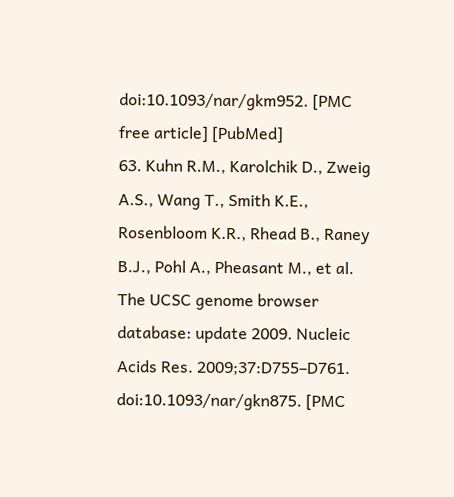doi:10.1093/nar/gkm952. [PMC free article] [PubMed]
63. Kuhn R.M., Karolchik D., Zweig A.S., Wang T., Smith K.E., Rosenbloom K.R., Rhead B., Raney B.J., Pohl A., Pheasant M., et al. The UCSC genome browser database: update 2009. Nucleic Acids Res. 2009;37:D755–D761. doi:10.1093/nar/gkn875. [PMC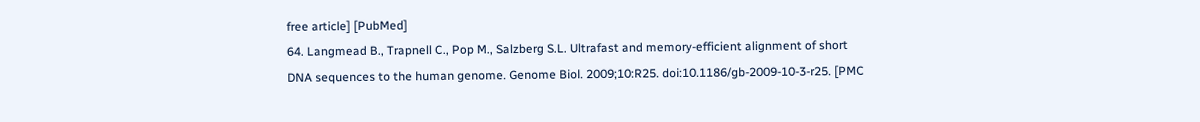free article] [PubMed]
64. Langmead B., Trapnell C., Pop M., Salzberg S.L. Ultrafast and memory-efficient alignment of short DNA sequences to the human genome. Genome Biol. 2009;10:R25. doi:10.1186/gb-2009-10-3-r25. [PMC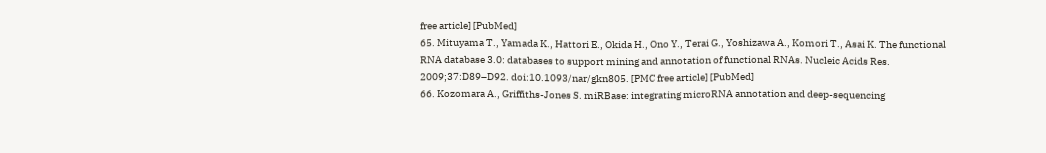free article] [PubMed]
65. Mituyama T., Yamada K., Hattori E., Okida H., Ono Y., Terai G., Yoshizawa A., Komori T., Asai K. The functional RNA database 3.0: databases to support mining and annotation of functional RNAs. Nucleic Acids Res. 2009;37:D89–D92. doi:10.1093/nar/gkn805. [PMC free article] [PubMed]
66. Kozomara A., Griffiths-Jones S. miRBase: integrating microRNA annotation and deep-sequencing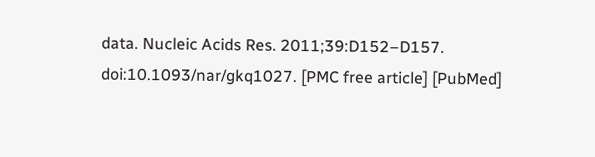data. Nucleic Acids Res. 2011;39:D152–D157. doi:10.1093/nar/gkq1027. [PMC free article] [PubMed]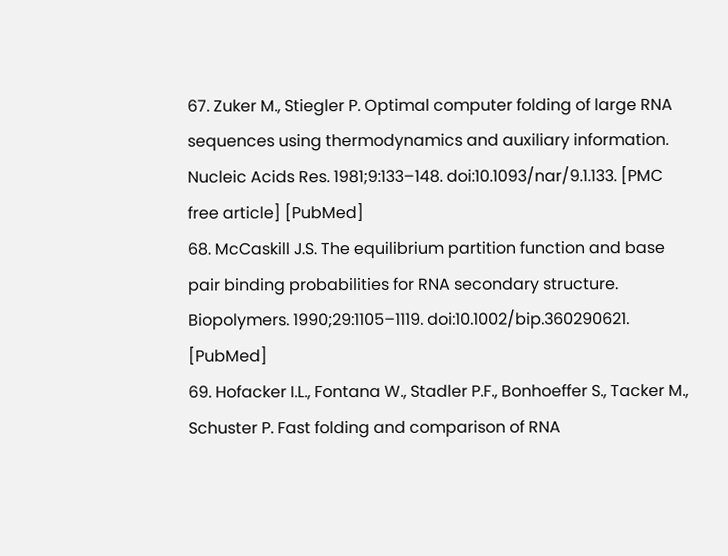67. Zuker M., Stiegler P. Optimal computer folding of large RNA sequences using thermodynamics and auxiliary information. Nucleic Acids Res. 1981;9:133–148. doi:10.1093/nar/9.1.133. [PMC free article] [PubMed]
68. McCaskill J.S. The equilibrium partition function and base pair binding probabilities for RNA secondary structure. Biopolymers. 1990;29:1105–1119. doi:10.1002/bip.360290621. [PubMed]
69. Hofacker I.L., Fontana W., Stadler P.F., Bonhoeffer S., Tacker M., Schuster P. Fast folding and comparison of RNA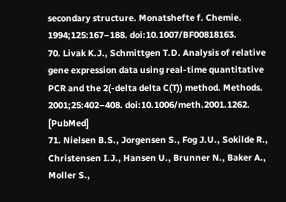secondary structure. Monatshefte f. Chemie. 1994;125:167–188. doi:10.1007/BF00818163.
70. Livak K.J., Schmittgen T.D. Analysis of relative gene expression data using real-time quantitative PCR and the 2(-delta delta C(T)) method. Methods. 2001;25:402–408. doi:10.1006/meth.2001.1262. [PubMed]
71. Nielsen B.S., Jorgensen S., Fog J.U., Sokilde R., Christensen I.J., Hansen U., Brunner N., Baker A., Moller S.,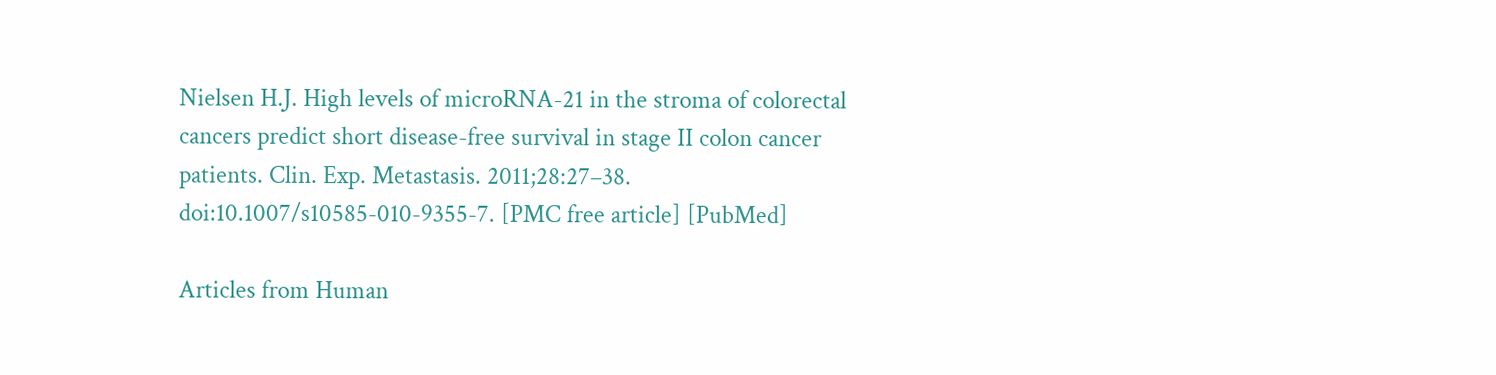Nielsen H.J. High levels of microRNA-21 in the stroma of colorectal cancers predict short disease-free survival in stage II colon cancer patients. Clin. Exp. Metastasis. 2011;28:27–38. doi:10.1007/s10585-010-9355-7. [PMC free article] [PubMed]

Articles from Human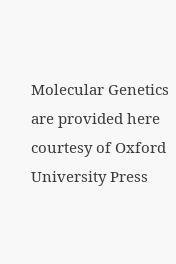Molecular Genetics are provided here courtesy of Oxford University Press